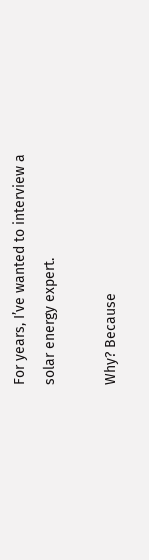For years, I’ve wanted to interview a solar energy expert.

Why? Because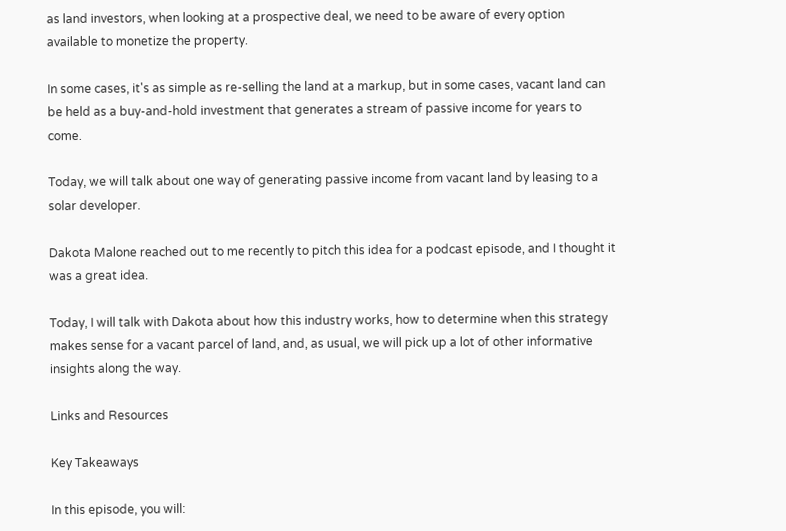as land investors, when looking at a prospective deal, we need to be aware of every option available to monetize the property.

In some cases, it's as simple as re-selling the land at a markup, but in some cases, vacant land can be held as a buy-and-hold investment that generates a stream of passive income for years to come.

Today, we will talk about one way of generating passive income from vacant land by leasing to a solar developer.

Dakota Malone reached out to me recently to pitch this idea for a podcast episode, and I thought it was a great idea.

Today, I will talk with Dakota about how this industry works, how to determine when this strategy makes sense for a vacant parcel of land, and, as usual, we will pick up a lot of other informative insights along the way.

Links and Resources

Key Takeaways

In this episode, you will: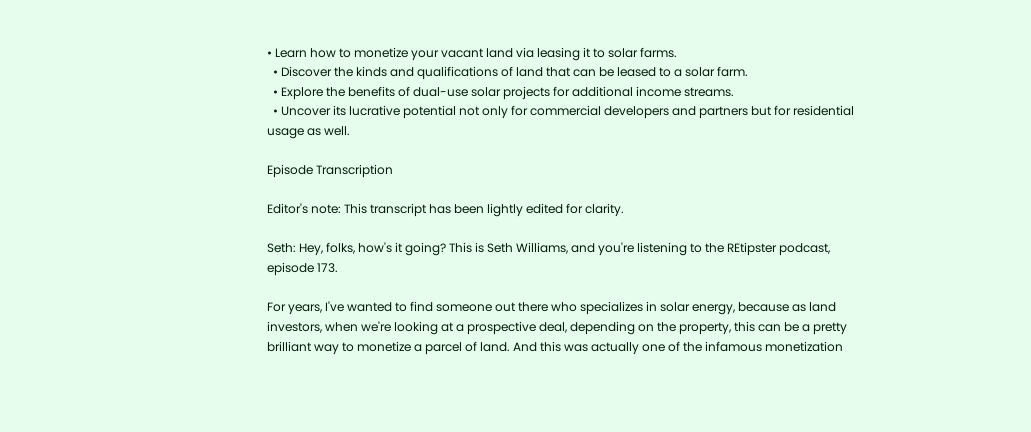• Learn how to monetize your vacant land via leasing it to solar farms.
  • Discover the kinds and qualifications of land that can be leased to a solar farm.
  • Explore the benefits of dual-use solar projects for additional income streams.
  • Uncover its lucrative potential not only for commercial developers and partners but for residential usage as well.

Episode Transcription

Editor's note: This transcript has been lightly edited for clarity.

Seth: Hey, folks, how's it going? This is Seth Williams, and you're listening to the REtipster podcast, episode 173.

For years, I've wanted to find someone out there who specializes in solar energy, because as land investors, when we're looking at a prospective deal, depending on the property, this can be a pretty brilliant way to monetize a parcel of land. And this was actually one of the infamous monetization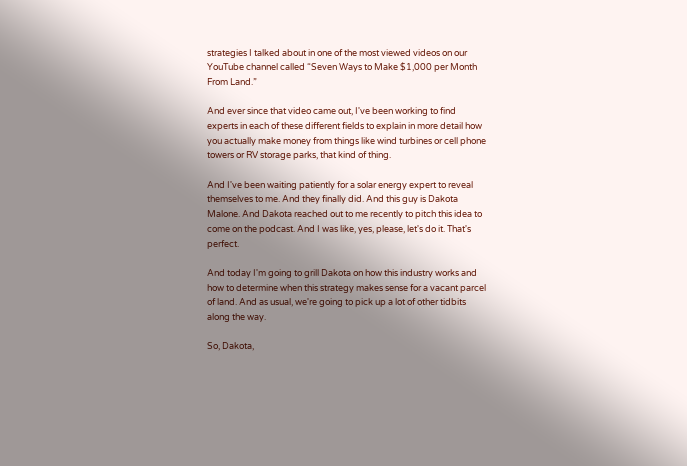strategies I talked about in one of the most viewed videos on our YouTube channel called “Seven Ways to Make $1,000 per Month From Land.”

And ever since that video came out, I've been working to find experts in each of these different fields to explain in more detail how you actually make money from things like wind turbines or cell phone towers or RV storage parks, that kind of thing.

And I've been waiting patiently for a solar energy expert to reveal themselves to me. And they finally did. And this guy is Dakota Malone. And Dakota reached out to me recently to pitch this idea to come on the podcast. And I was like, yes, please, let's do it. That's perfect.

And today I'm going to grill Dakota on how this industry works and how to determine when this strategy makes sense for a vacant parcel of land. And as usual, we're going to pick up a lot of other tidbits along the way.

So, Dakota,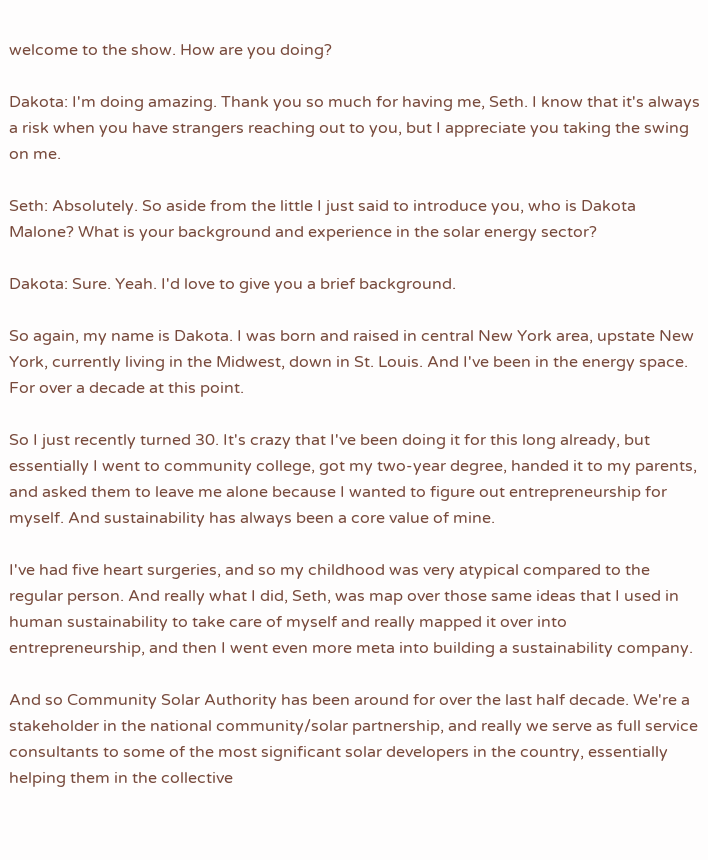welcome to the show. How are you doing?

Dakota: I'm doing amazing. Thank you so much for having me, Seth. I know that it's always a risk when you have strangers reaching out to you, but I appreciate you taking the swing on me.

Seth: Absolutely. So aside from the little I just said to introduce you, who is Dakota Malone? What is your background and experience in the solar energy sector?

Dakota: Sure. Yeah. I'd love to give you a brief background.

So again, my name is Dakota. I was born and raised in central New York area, upstate New York, currently living in the Midwest, down in St. Louis. And I've been in the energy space. For over a decade at this point.

So I just recently turned 30. It's crazy that I've been doing it for this long already, but essentially I went to community college, got my two-year degree, handed it to my parents, and asked them to leave me alone because I wanted to figure out entrepreneurship for myself. And sustainability has always been a core value of mine.

I've had five heart surgeries, and so my childhood was very atypical compared to the regular person. And really what I did, Seth, was map over those same ideas that I used in human sustainability to take care of myself and really mapped it over into entrepreneurship, and then I went even more meta into building a sustainability company.

And so Community Solar Authority has been around for over the last half decade. We're a stakeholder in the national community/solar partnership, and really we serve as full service consultants to some of the most significant solar developers in the country, essentially helping them in the collective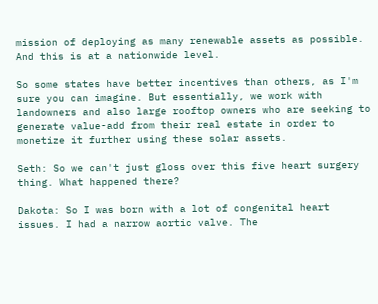mission of deploying as many renewable assets as possible. And this is at a nationwide level.

So some states have better incentives than others, as I'm sure you can imagine. But essentially, we work with landowners and also large rooftop owners who are seeking to generate value-add from their real estate in order to monetize it further using these solar assets.

Seth: So we can't just gloss over this five heart surgery thing. What happened there?

Dakota: So I was born with a lot of congenital heart issues. I had a narrow aortic valve. The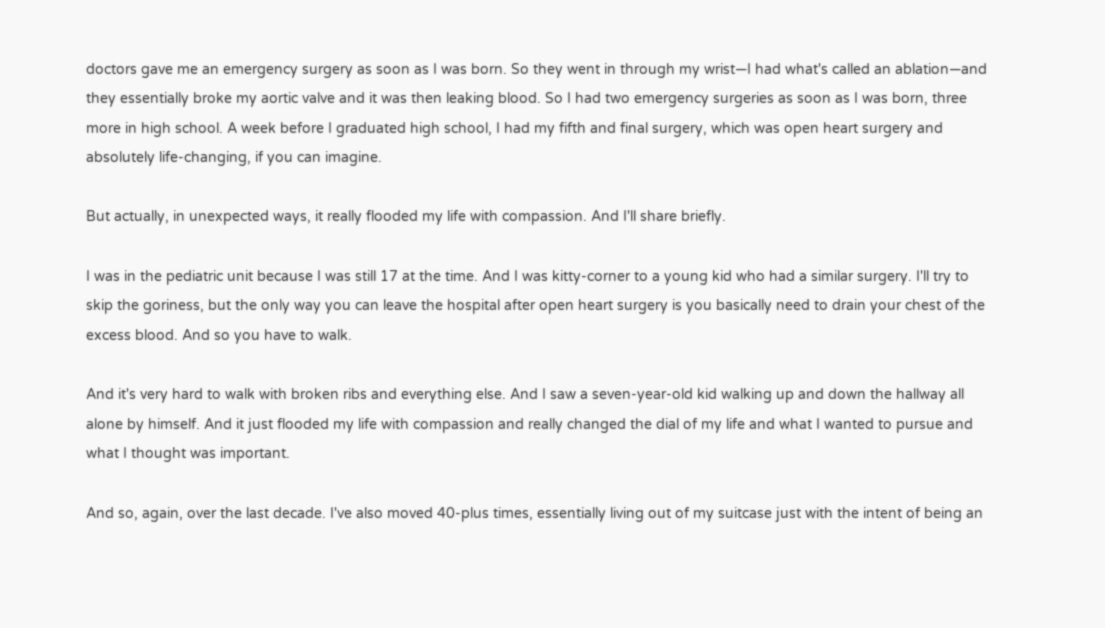doctors gave me an emergency surgery as soon as I was born. So they went in through my wrist—I had what's called an ablation—and they essentially broke my aortic valve and it was then leaking blood. So I had two emergency surgeries as soon as I was born, three more in high school. A week before I graduated high school, I had my fifth and final surgery, which was open heart surgery and absolutely life-changing, if you can imagine.

But actually, in unexpected ways, it really flooded my life with compassion. And I'll share briefly.

I was in the pediatric unit because I was still 17 at the time. And I was kitty-corner to a young kid who had a similar surgery. I'll try to skip the goriness, but the only way you can leave the hospital after open heart surgery is you basically need to drain your chest of the excess blood. And so you have to walk.

And it's very hard to walk with broken ribs and everything else. And I saw a seven-year-old kid walking up and down the hallway all alone by himself. And it just flooded my life with compassion and really changed the dial of my life and what I wanted to pursue and what I thought was important.

And so, again, over the last decade. I've also moved 40-plus times, essentially living out of my suitcase just with the intent of being an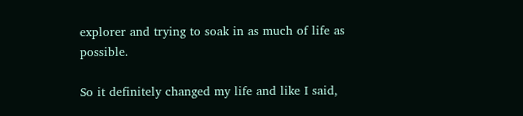explorer and trying to soak in as much of life as possible.

So it definitely changed my life and like I said,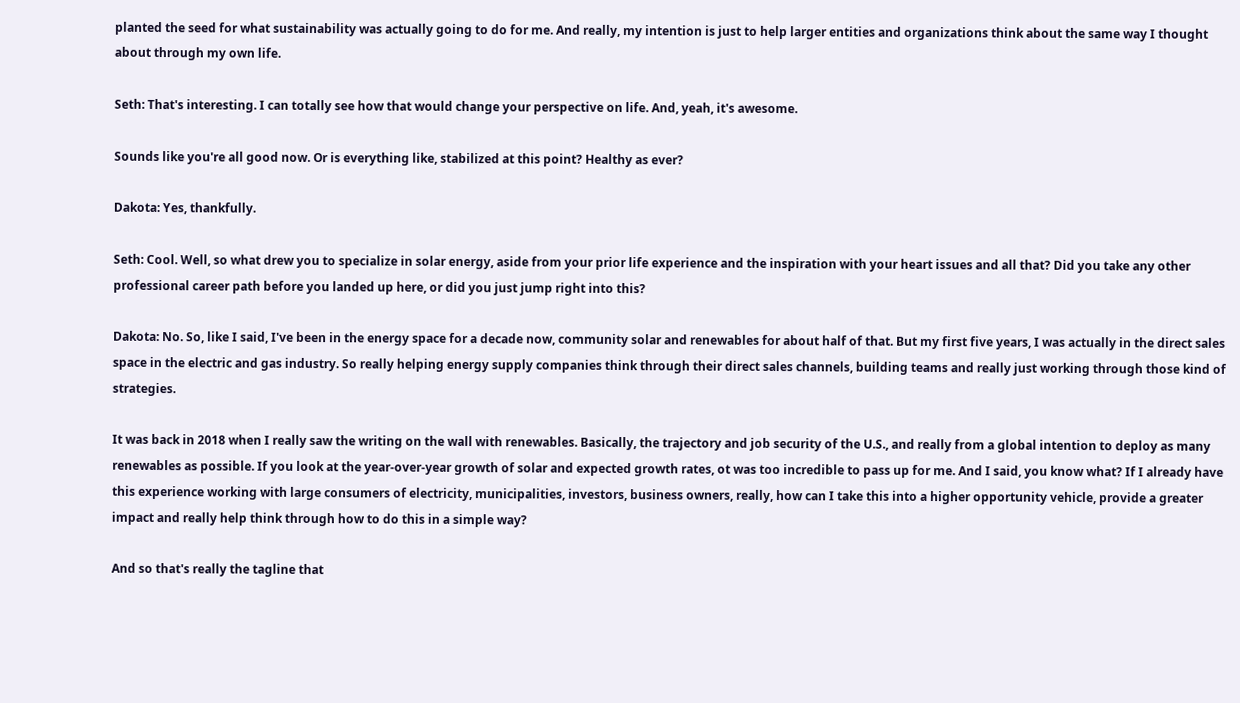planted the seed for what sustainability was actually going to do for me. And really, my intention is just to help larger entities and organizations think about the same way I thought about through my own life.

Seth: That's interesting. I can totally see how that would change your perspective on life. And, yeah, it's awesome.

Sounds like you're all good now. Or is everything like, stabilized at this point? Healthy as ever?

Dakota: Yes, thankfully.

Seth: Cool. Well, so what drew you to specialize in solar energy, aside from your prior life experience and the inspiration with your heart issues and all that? Did you take any other professional career path before you landed up here, or did you just jump right into this?

Dakota: No. So, like I said, I've been in the energy space for a decade now, community solar and renewables for about half of that. But my first five years, I was actually in the direct sales space in the electric and gas industry. So really helping energy supply companies think through their direct sales channels, building teams and really just working through those kind of strategies.

It was back in 2018 when I really saw the writing on the wall with renewables. Basically, the trajectory and job security of the U.S., and really from a global intention to deploy as many renewables as possible. If you look at the year-over-year growth of solar and expected growth rates, ot was too incredible to pass up for me. And I said, you know what? If I already have this experience working with large consumers of electricity, municipalities, investors, business owners, really, how can I take this into a higher opportunity vehicle, provide a greater impact and really help think through how to do this in a simple way?

And so that's really the tagline that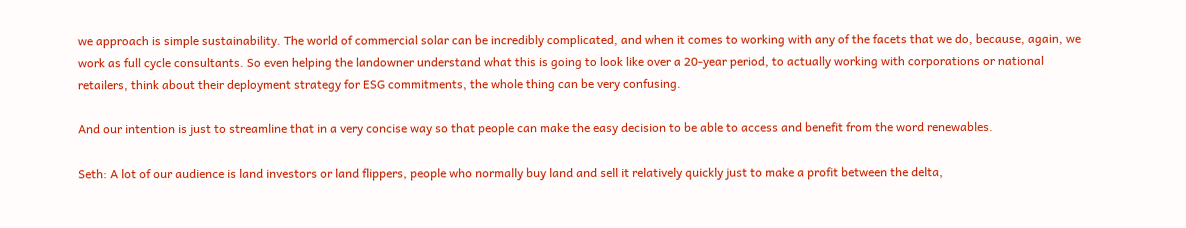we approach is simple sustainability. The world of commercial solar can be incredibly complicated, and when it comes to working with any of the facets that we do, because, again, we work as full cycle consultants. So even helping the landowner understand what this is going to look like over a 20-year period, to actually working with corporations or national retailers, think about their deployment strategy for ESG commitments, the whole thing can be very confusing.

And our intention is just to streamline that in a very concise way so that people can make the easy decision to be able to access and benefit from the word renewables.

Seth: A lot of our audience is land investors or land flippers, people who normally buy land and sell it relatively quickly just to make a profit between the delta,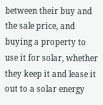between their buy and the sale price, and buying a property to use it for solar, whether they keep it and lease it out to a solar energy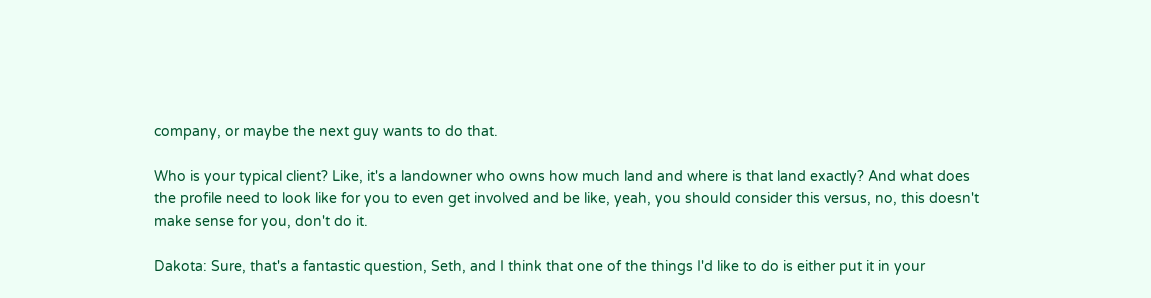company, or maybe the next guy wants to do that.

Who is your typical client? Like, it's a landowner who owns how much land and where is that land exactly? And what does the profile need to look like for you to even get involved and be like, yeah, you should consider this versus, no, this doesn't make sense for you, don't do it.

Dakota: Sure, that's a fantastic question, Seth, and I think that one of the things I'd like to do is either put it in your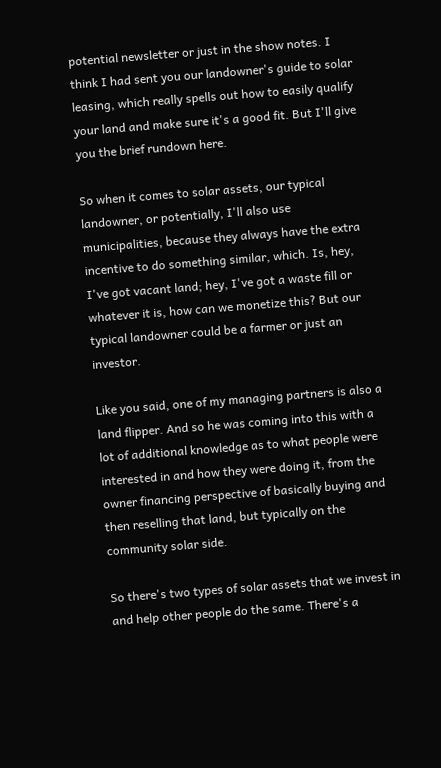potential newsletter or just in the show notes. I think I had sent you our landowner's guide to solar leasing, which really spells out how to easily qualify your land and make sure it's a good fit. But I'll give you the brief rundown here.

So when it comes to solar assets, our typical landowner, or potentially, I'll also use municipalities, because they always have the extra incentive to do something similar, which. Is, hey, I've got vacant land; hey, I've got a waste fill or whatever it is, how can we monetize this? But our typical landowner could be a farmer or just an investor.

Like you said, one of my managing partners is also a land flipper. And so he was coming into this with a lot of additional knowledge as to what people were interested in and how they were doing it, from the owner financing perspective of basically buying and then reselling that land, but typically on the community solar side.

So there's two types of solar assets that we invest in and help other people do the same. There's a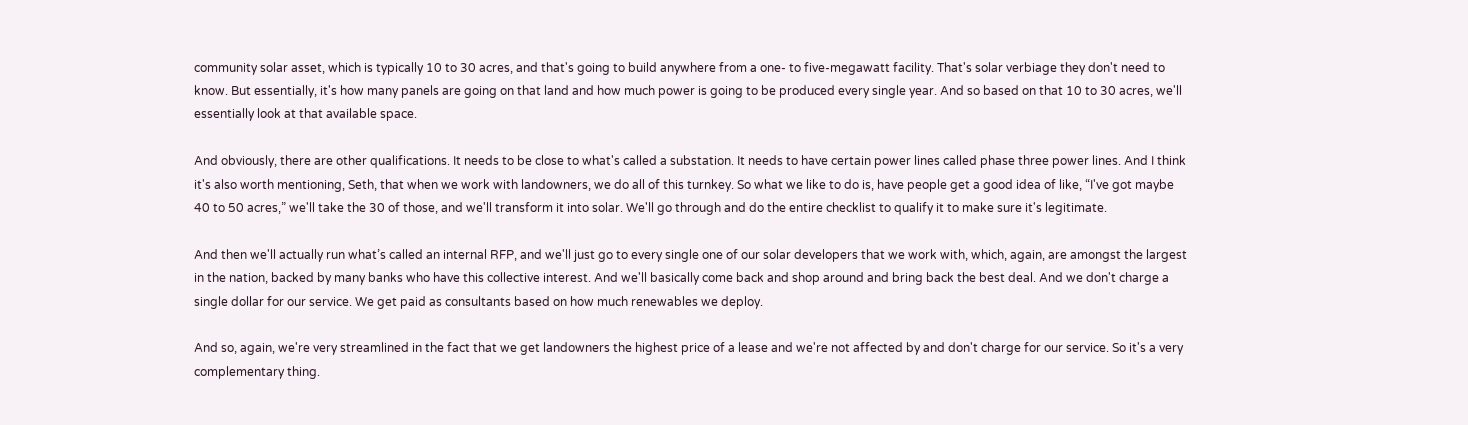community solar asset, which is typically 10 to 30 acres, and that's going to build anywhere from a one- to five-megawatt facility. That's solar verbiage they don't need to know. But essentially, it's how many panels are going on that land and how much power is going to be produced every single year. And so based on that 10 to 30 acres, we'll essentially look at that available space.

And obviously, there are other qualifications. It needs to be close to what's called a substation. It needs to have certain power lines called phase three power lines. And I think it's also worth mentioning, Seth, that when we work with landowners, we do all of this turnkey. So what we like to do is, have people get a good idea of like, “I've got maybe 40 to 50 acres,” we'll take the 30 of those, and we'll transform it into solar. We'll go through and do the entire checklist to qualify it to make sure it's legitimate.

And then we'll actually run what’s called an internal RFP, and we'll just go to every single one of our solar developers that we work with, which, again, are amongst the largest in the nation, backed by many banks who have this collective interest. And we'll basically come back and shop around and bring back the best deal. And we don't charge a single dollar for our service. We get paid as consultants based on how much renewables we deploy.

And so, again, we're very streamlined in the fact that we get landowners the highest price of a lease and we're not affected by and don't charge for our service. So it's a very complementary thing.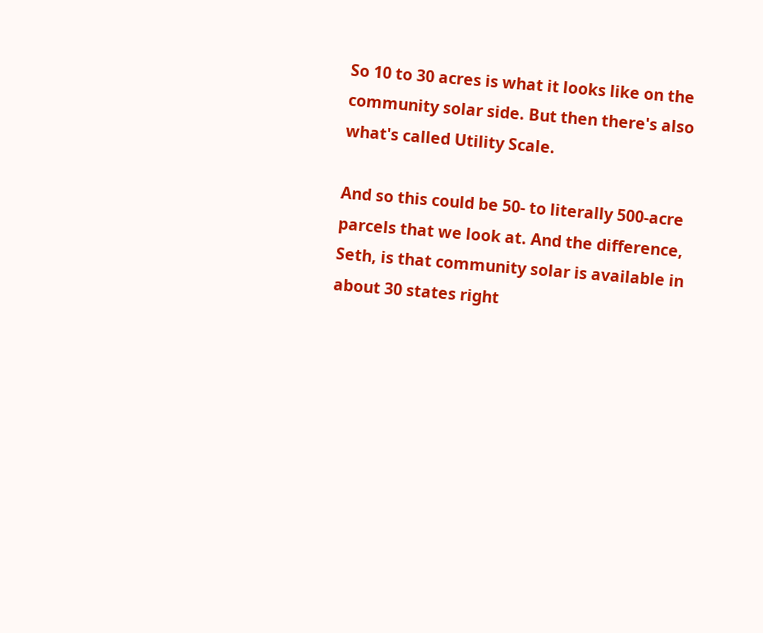So 10 to 30 acres is what it looks like on the community solar side. But then there's also what's called Utility Scale.

And so this could be 50- to literally 500-acre parcels that we look at. And the difference, Seth, is that community solar is available in about 30 states right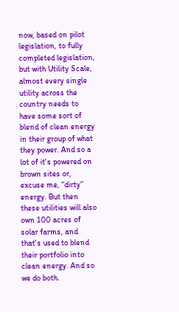now, based on pilot legislation, to fully completed legislation, but with Utility Scale, almost every single utility across the country needs to have some sort of blend of clean energy in their group of what they power. And so a lot of it's powered on brown sites or, excuse me, “dirty” energy. But then these utilities will also own 100 acres of solar farms, and that's used to blend their portfolio into clean energy. And so we do both.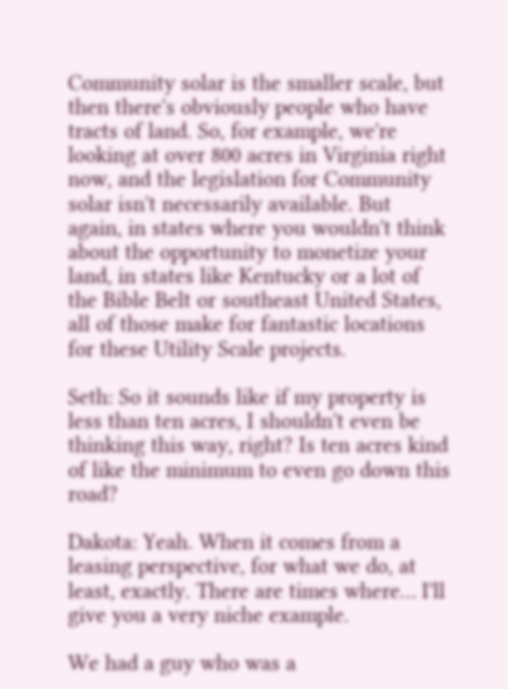Community solar is the smaller scale, but then there's obviously people who have tracts of land. So, for example, we're looking at over 800 acres in Virginia right now, and the legislation for Community solar isn't necessarily available. But again, in states where you wouldn't think about the opportunity to monetize your land, in states like Kentucky or a lot of the Bible Belt or southeast United States, all of those make for fantastic locations for these Utility Scale projects.

Seth: So it sounds like if my property is less than ten acres, I shouldn't even be thinking this way, right? Is ten acres kind of like the minimum to even go down this road?

Dakota: Yeah. When it comes from a leasing perspective, for what we do, at least, exactly. There are times where… I'll give you a very niche example.

We had a guy who was a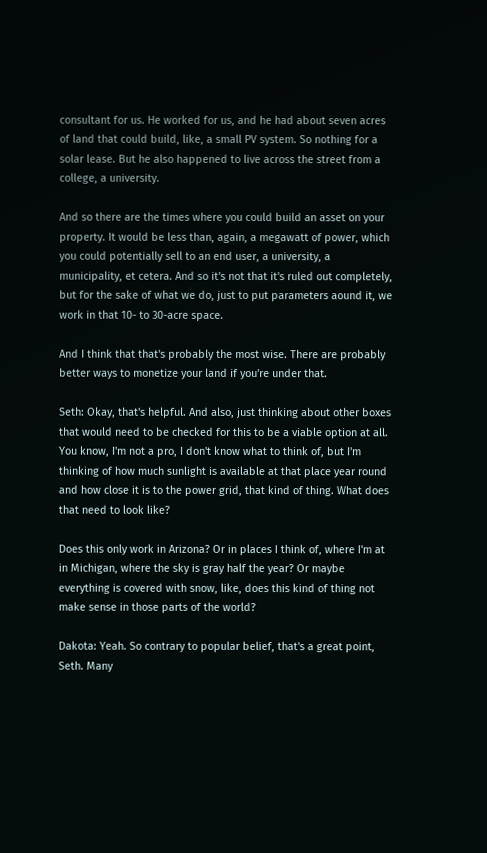consultant for us. He worked for us, and he had about seven acres of land that could build, like, a small PV system. So nothing for a solar lease. But he also happened to live across the street from a college, a university.

And so there are the times where you could build an asset on your property. It would be less than, again, a megawatt of power, which you could potentially sell to an end user, a university, a municipality, et cetera. And so it's not that it's ruled out completely, but for the sake of what we do, just to put parameters aound it, we work in that 10- to 30-acre space.

And I think that that's probably the most wise. There are probably better ways to monetize your land if you're under that.

Seth: Okay, that's helpful. And also, just thinking about other boxes that would need to be checked for this to be a viable option at all. You know, I'm not a pro, I don't know what to think of, but I'm thinking of how much sunlight is available at that place year round and how close it is to the power grid, that kind of thing. What does that need to look like?

Does this only work in Arizona? Or in places I think of, where I'm at in Michigan, where the sky is gray half the year? Or maybe everything is covered with snow, like, does this kind of thing not make sense in those parts of the world?

Dakota: Yeah. So contrary to popular belief, that's a great point, Seth. Many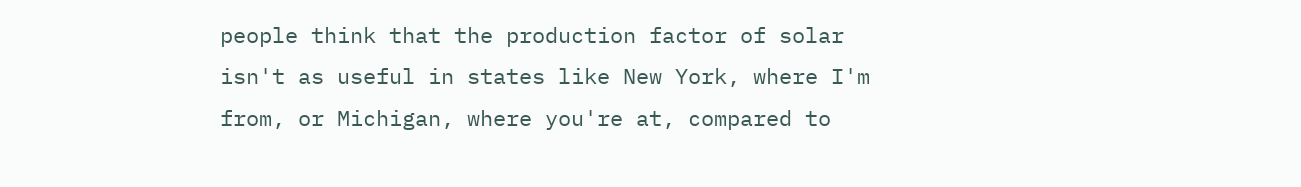people think that the production factor of solar isn't as useful in states like New York, where I'm from, or Michigan, where you're at, compared to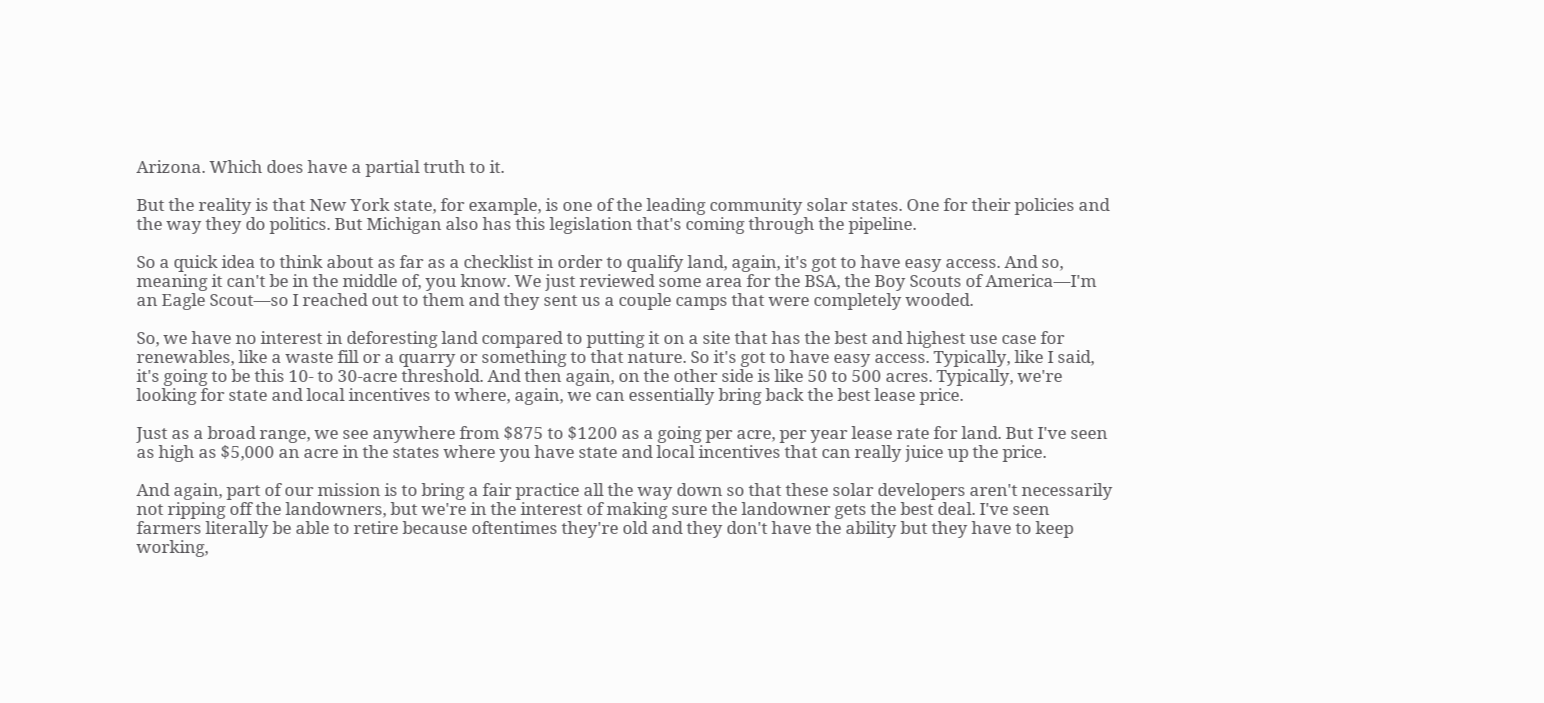Arizona. Which does have a partial truth to it.

But the reality is that New York state, for example, is one of the leading community solar states. One for their policies and the way they do politics. But Michigan also has this legislation that's coming through the pipeline.

So a quick idea to think about as far as a checklist in order to qualify land, again, it's got to have easy access. And so, meaning it can't be in the middle of, you know. We just reviewed some area for the BSA, the Boy Scouts of America—I'm an Eagle Scout—so I reached out to them and they sent us a couple camps that were completely wooded.

So, we have no interest in deforesting land compared to putting it on a site that has the best and highest use case for renewables, like a waste fill or a quarry or something to that nature. So it's got to have easy access. Typically, like I said, it's going to be this 10- to 30-acre threshold. And then again, on the other side is like 50 to 500 acres. Typically, we're looking for state and local incentives to where, again, we can essentially bring back the best lease price.

Just as a broad range, we see anywhere from $875 to $1200 as a going per acre, per year lease rate for land. But I've seen as high as $5,000 an acre in the states where you have state and local incentives that can really juice up the price.

And again, part of our mission is to bring a fair practice all the way down so that these solar developers aren't necessarily not ripping off the landowners, but we're in the interest of making sure the landowner gets the best deal. I've seen farmers literally be able to retire because oftentimes they're old and they don't have the ability but they have to keep working,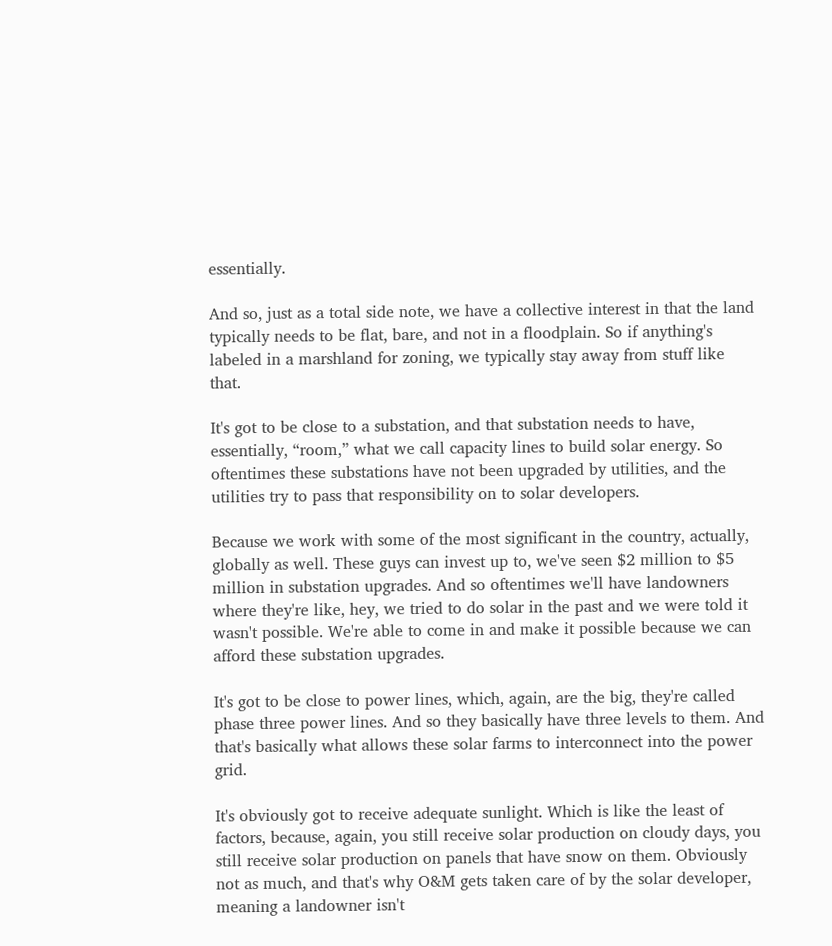essentially.

And so, just as a total side note, we have a collective interest in that the land typically needs to be flat, bare, and not in a floodplain. So if anything's labeled in a marshland for zoning, we typically stay away from stuff like that.

It's got to be close to a substation, and that substation needs to have, essentially, “room,” what we call capacity lines to build solar energy. So oftentimes these substations have not been upgraded by utilities, and the utilities try to pass that responsibility on to solar developers.

Because we work with some of the most significant in the country, actually, globally as well. These guys can invest up to, we've seen $2 million to $5 million in substation upgrades. And so oftentimes we'll have landowners where they're like, hey, we tried to do solar in the past and we were told it wasn't possible. We're able to come in and make it possible because we can afford these substation upgrades.

It's got to be close to power lines, which, again, are the big, they're called phase three power lines. And so they basically have three levels to them. And that's basically what allows these solar farms to interconnect into the power grid.

It's obviously got to receive adequate sunlight. Which is like the least of factors, because, again, you still receive solar production on cloudy days, you still receive solar production on panels that have snow on them. Obviously not as much, and that's why O&M gets taken care of by the solar developer, meaning a landowner isn't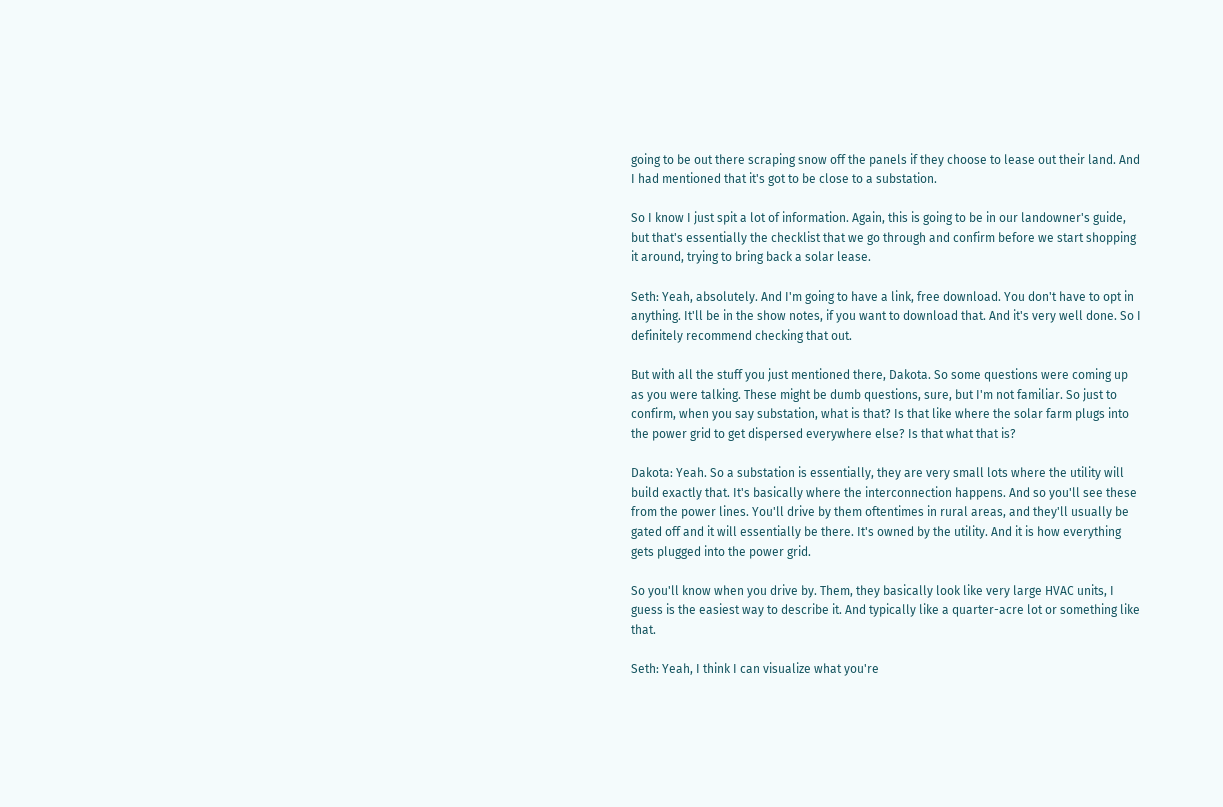going to be out there scraping snow off the panels if they choose to lease out their land. And I had mentioned that it's got to be close to a substation.

So I know I just spit a lot of information. Again, this is going to be in our landowner's guide, but that's essentially the checklist that we go through and confirm before we start shopping it around, trying to bring back a solar lease.

Seth: Yeah, absolutely. And I'm going to have a link, free download. You don't have to opt in anything. It'll be in the show notes, if you want to download that. And it's very well done. So I definitely recommend checking that out.

But with all the stuff you just mentioned there, Dakota. So some questions were coming up as you were talking. These might be dumb questions, sure, but I'm not familiar. So just to confirm, when you say substation, what is that? Is that like where the solar farm plugs into the power grid to get dispersed everywhere else? Is that what that is?

Dakota: Yeah. So a substation is essentially, they are very small lots where the utility will build exactly that. It's basically where the interconnection happens. And so you'll see these from the power lines. You'll drive by them oftentimes in rural areas, and they'll usually be gated off and it will essentially be there. It's owned by the utility. And it is how everything gets plugged into the power grid.

So you'll know when you drive by. Them, they basically look like very large HVAC units, I guess is the easiest way to describe it. And typically like a quarter-acre lot or something like that.

Seth: Yeah, I think I can visualize what you're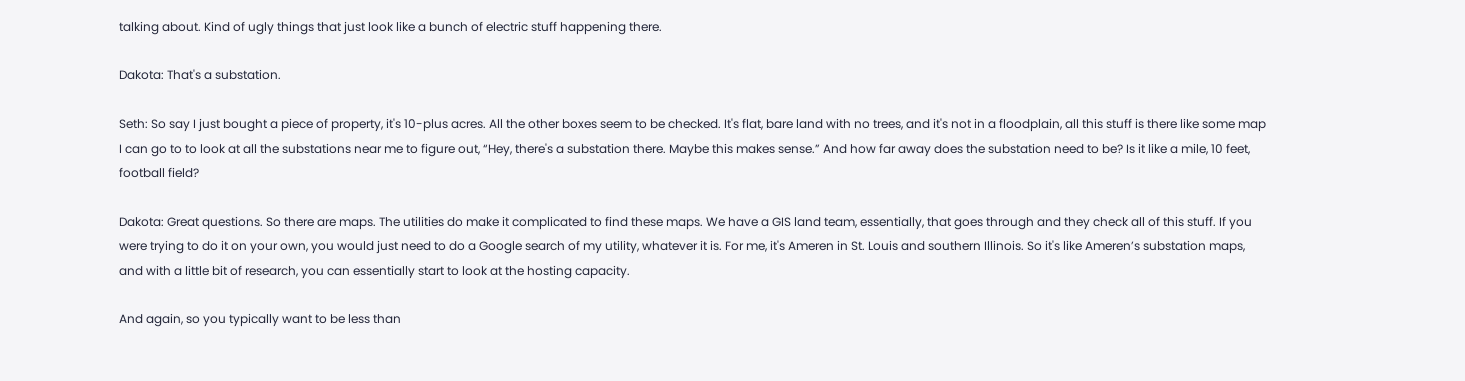talking about. Kind of ugly things that just look like a bunch of electric stuff happening there.

Dakota: That's a substation.

Seth: So say I just bought a piece of property, it's 10-plus acres. All the other boxes seem to be checked. It's flat, bare land with no trees, and it's not in a floodplain, all this stuff is there like some map I can go to to look at all the substations near me to figure out, “Hey, there's a substation there. Maybe this makes sense.” And how far away does the substation need to be? Is it like a mile, 10 feet, football field?

Dakota: Great questions. So there are maps. The utilities do make it complicated to find these maps. We have a GIS land team, essentially, that goes through and they check all of this stuff. If you were trying to do it on your own, you would just need to do a Google search of my utility, whatever it is. For me, it's Ameren in St. Louis and southern Illinois. So it's like Ameren’s substation maps, and with a little bit of research, you can essentially start to look at the hosting capacity.

And again, so you typically want to be less than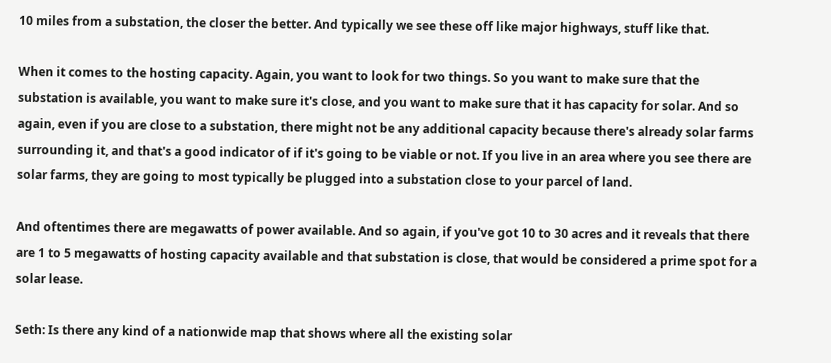10 miles from a substation, the closer the better. And typically we see these off like major highways, stuff like that.

When it comes to the hosting capacity. Again, you want to look for two things. So you want to make sure that the substation is available, you want to make sure it's close, and you want to make sure that it has capacity for solar. And so again, even if you are close to a substation, there might not be any additional capacity because there's already solar farms surrounding it, and that's a good indicator of if it's going to be viable or not. If you live in an area where you see there are solar farms, they are going to most typically be plugged into a substation close to your parcel of land.

And oftentimes there are megawatts of power available. And so again, if you've got 10 to 30 acres and it reveals that there are 1 to 5 megawatts of hosting capacity available and that substation is close, that would be considered a prime spot for a solar lease.

Seth: Is there any kind of a nationwide map that shows where all the existing solar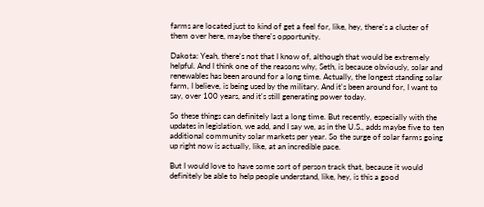farms are located just to kind of get a feel for, like, hey, there's a cluster of them over here, maybe there's opportunity.

Dakota: Yeah, there's not that I know of, although that would be extremely helpful. And I think one of the reasons why, Seth, is because obviously, solar and renewables has been around for a long time. Actually, the longest standing solar farm, I believe, is being used by the military. And it's been around for, I want to say, over 100 years, and it's still generating power today.

So these things can definitely last a long time. But recently, especially with the updates in legislation, we add, and I say we, as in the U.S., adds maybe five to ten additional community solar markets per year. So the surge of solar farms going up right now is actually, like, at an incredible pace.

But I would love to have some sort of person track that, because it would definitely be able to help people understand, like, hey, is this a good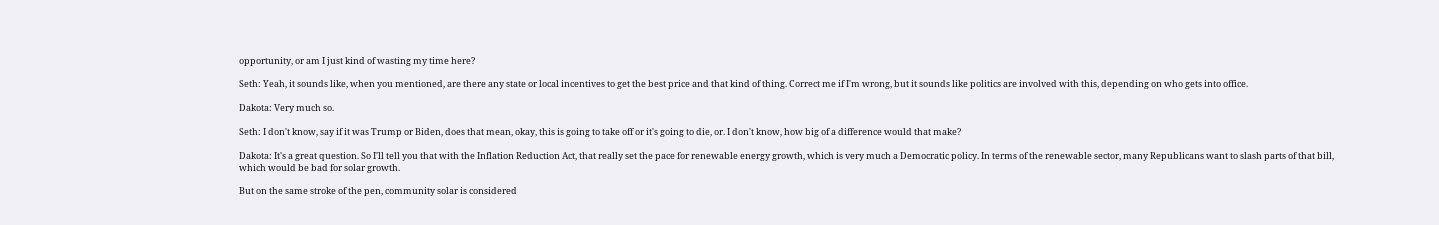opportunity, or am I just kind of wasting my time here?

Seth: Yeah, it sounds like, when you mentioned, are there any state or local incentives to get the best price and that kind of thing. Correct me if I'm wrong, but it sounds like politics are involved with this, depending on who gets into office.

Dakota: Very much so.

Seth: I don't know, say if it was Trump or Biden, does that mean, okay, this is going to take off or it's going to die, or. I don't know, how big of a difference would that make?

Dakota: It's a great question. So I'll tell you that with the Inflation Reduction Act, that really set the pace for renewable energy growth, which is very much a Democratic policy. In terms of the renewable sector, many Republicans want to slash parts of that bill, which would be bad for solar growth.

But on the same stroke of the pen, community solar is considered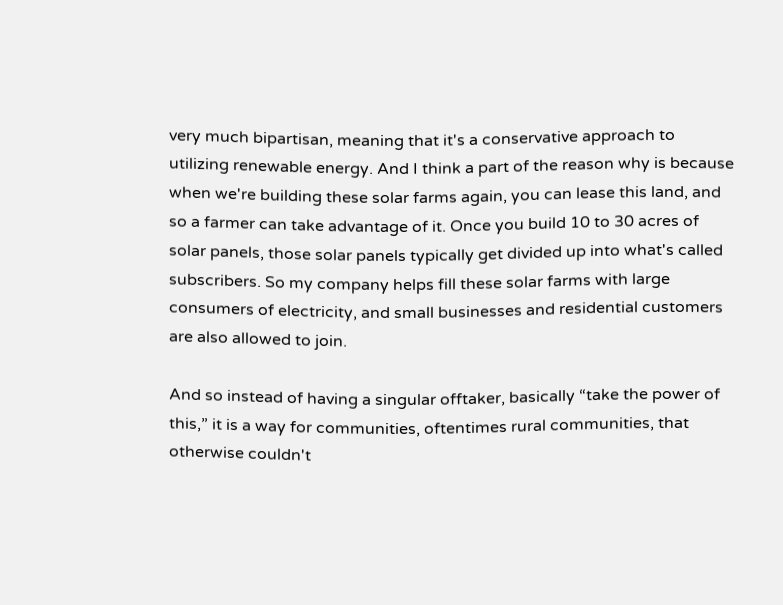very much bipartisan, meaning that it's a conservative approach to utilizing renewable energy. And I think a part of the reason why is because when we're building these solar farms again, you can lease this land, and so a farmer can take advantage of it. Once you build 10 to 30 acres of solar panels, those solar panels typically get divided up into what's called subscribers. So my company helps fill these solar farms with large consumers of electricity, and small businesses and residential customers are also allowed to join.

And so instead of having a singular offtaker, basically “take the power of this,” it is a way for communities, oftentimes rural communities, that otherwise couldn't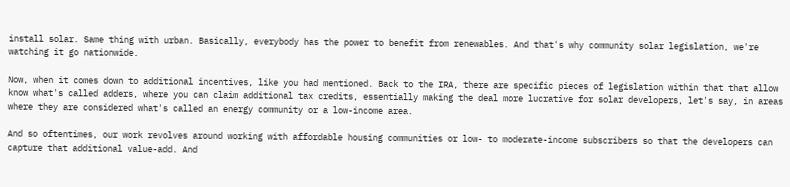install solar. Same thing with urban. Basically, everybody has the power to benefit from renewables. And that's why community solar legislation, we're watching it go nationwide.

Now, when it comes down to additional incentives, like you had mentioned. Back to the IRA, there are specific pieces of legislation within that that allow know what's called adders, where you can claim additional tax credits, essentially making the deal more lucrative for solar developers, let's say, in areas where they are considered what's called an energy community or a low-income area.

And so oftentimes, our work revolves around working with affordable housing communities or low- to moderate-income subscribers so that the developers can capture that additional value-add. And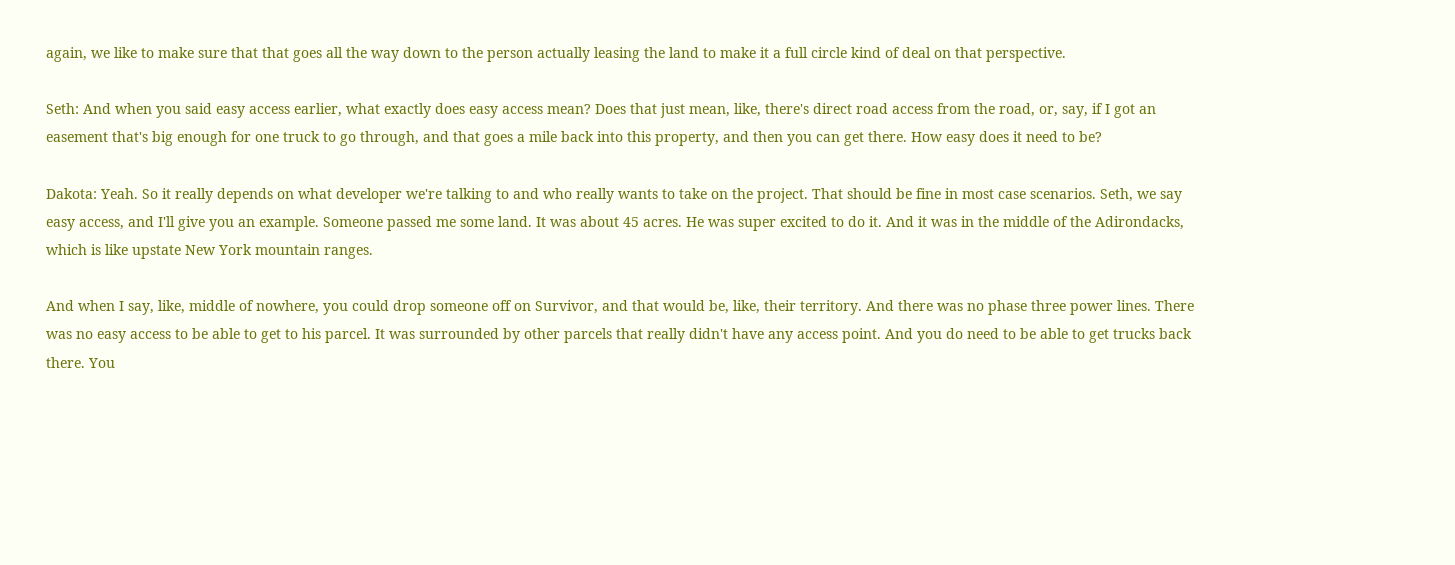again, we like to make sure that that goes all the way down to the person actually leasing the land to make it a full circle kind of deal on that perspective.

Seth: And when you said easy access earlier, what exactly does easy access mean? Does that just mean, like, there's direct road access from the road, or, say, if I got an easement that's big enough for one truck to go through, and that goes a mile back into this property, and then you can get there. How easy does it need to be?

Dakota: Yeah. So it really depends on what developer we're talking to and who really wants to take on the project. That should be fine in most case scenarios. Seth, we say easy access, and I'll give you an example. Someone passed me some land. It was about 45 acres. He was super excited to do it. And it was in the middle of the Adirondacks, which is like upstate New York mountain ranges.

And when I say, like, middle of nowhere, you could drop someone off on Survivor, and that would be, like, their territory. And there was no phase three power lines. There was no easy access to be able to get to his parcel. It was surrounded by other parcels that really didn't have any access point. And you do need to be able to get trucks back there. You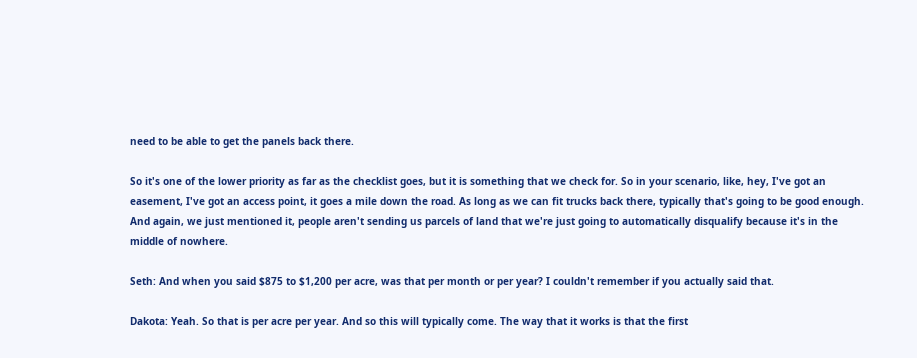need to be able to get the panels back there.

So it's one of the lower priority as far as the checklist goes, but it is something that we check for. So in your scenario, like, hey, I've got an easement, I've got an access point, it goes a mile down the road. As long as we can fit trucks back there, typically that's going to be good enough. And again, we just mentioned it, people aren't sending us parcels of land that we're just going to automatically disqualify because it's in the middle of nowhere.

Seth: And when you said $875 to $1,200 per acre, was that per month or per year? I couldn't remember if you actually said that.

Dakota: Yeah. So that is per acre per year. And so this will typically come. The way that it works is that the first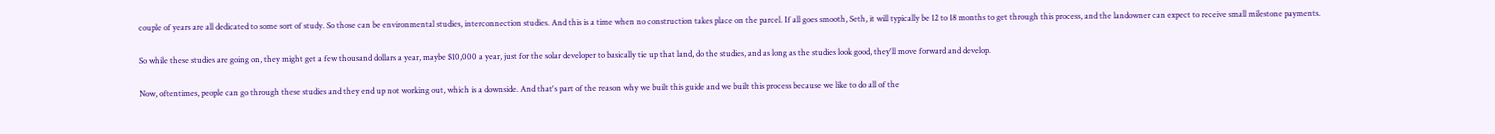couple of years are all dedicated to some sort of study. So those can be environmental studies, interconnection studies. And this is a time when no construction takes place on the parcel. If all goes smooth, Seth, it will typically be 12 to 18 months to get through this process, and the landowner can expect to receive small milestone payments.

So while these studies are going on, they might get a few thousand dollars a year, maybe $10,000 a year, just for the solar developer to basically tie up that land, do the studies, and as long as the studies look good, they'll move forward and develop.

Now, oftentimes, people can go through these studies and they end up not working out, which is a downside. And that's part of the reason why we built this guide and we built this process because we like to do all of the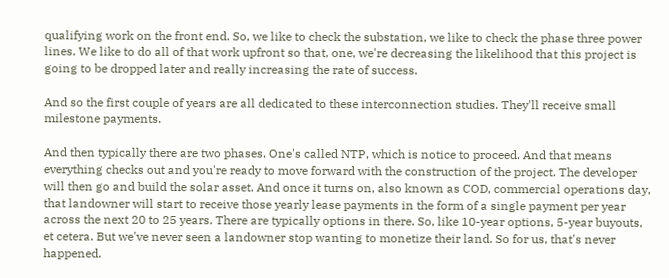qualifying work on the front end. So, we like to check the substation, we like to check the phase three power lines. We like to do all of that work upfront so that, one, we're decreasing the likelihood that this project is going to be dropped later and really increasing the rate of success.

And so the first couple of years are all dedicated to these interconnection studies. They'll receive small milestone payments.

And then typically there are two phases. One's called NTP, which is notice to proceed. And that means everything checks out and you're ready to move forward with the construction of the project. The developer will then go and build the solar asset. And once it turns on, also known as COD, commercial operations day, that landowner will start to receive those yearly lease payments in the form of a single payment per year across the next 20 to 25 years. There are typically options in there. So, like 10-year options, 5-year buyouts, et cetera. But we've never seen a landowner stop wanting to monetize their land. So for us, that's never happened.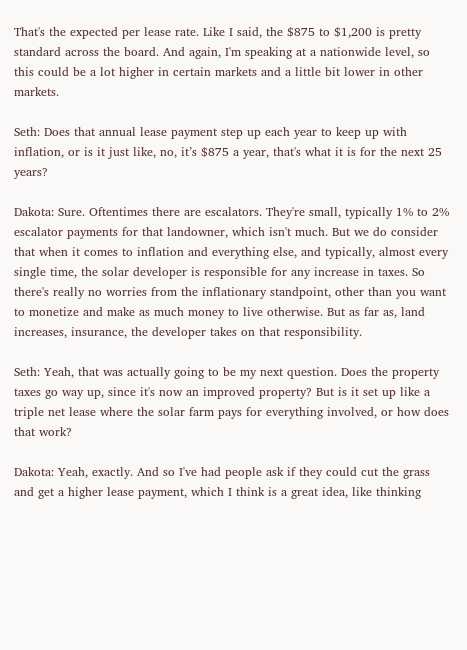That's the expected per lease rate. Like I said, the $875 to $1,200 is pretty standard across the board. And again, I'm speaking at a nationwide level, so this could be a lot higher in certain markets and a little bit lower in other markets.

Seth: Does that annual lease payment step up each year to keep up with inflation, or is it just like, no, it’s $875 a year, that's what it is for the next 25 years?

Dakota: Sure. Oftentimes there are escalators. They're small, typically 1% to 2% escalator payments for that landowner, which isn't much. But we do consider that when it comes to inflation and everything else, and typically, almost every single time, the solar developer is responsible for any increase in taxes. So there's really no worries from the inflationary standpoint, other than you want to monetize and make as much money to live otherwise. But as far as, land increases, insurance, the developer takes on that responsibility.

Seth: Yeah, that was actually going to be my next question. Does the property taxes go way up, since it's now an improved property? But is it set up like a triple net lease where the solar farm pays for everything involved, or how does that work?

Dakota: Yeah, exactly. And so I've had people ask if they could cut the grass and get a higher lease payment, which I think is a great idea, like thinking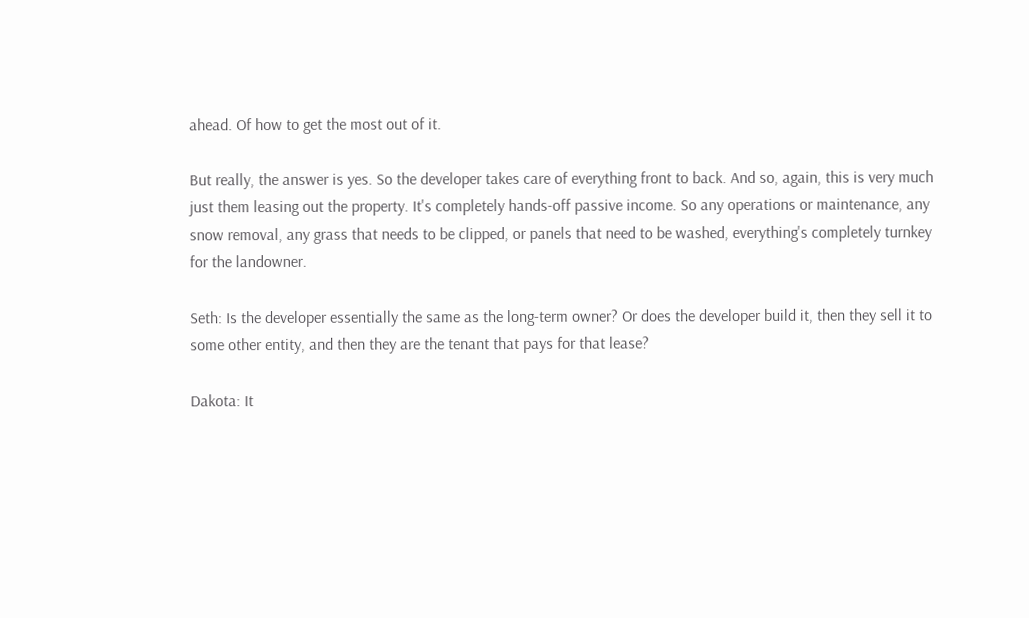ahead. Of how to get the most out of it.

But really, the answer is yes. So the developer takes care of everything front to back. And so, again, this is very much just them leasing out the property. It's completely hands-off passive income. So any operations or maintenance, any snow removal, any grass that needs to be clipped, or panels that need to be washed, everything's completely turnkey for the landowner.

Seth: Is the developer essentially the same as the long-term owner? Or does the developer build it, then they sell it to some other entity, and then they are the tenant that pays for that lease?

Dakota: It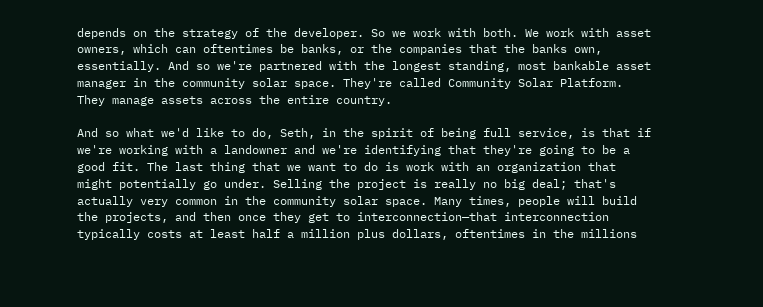depends on the strategy of the developer. So we work with both. We work with asset owners, which can oftentimes be banks, or the companies that the banks own, essentially. And so we're partnered with the longest standing, most bankable asset manager in the community solar space. They're called Community Solar Platform. They manage assets across the entire country.

And so what we'd like to do, Seth, in the spirit of being full service, is that if we're working with a landowner and we're identifying that they're going to be a good fit. The last thing that we want to do is work with an organization that might potentially go under. Selling the project is really no big deal; that's actually very common in the community solar space. Many times, people will build the projects, and then once they get to interconnection—that interconnection typically costs at least half a million plus dollars, oftentimes in the millions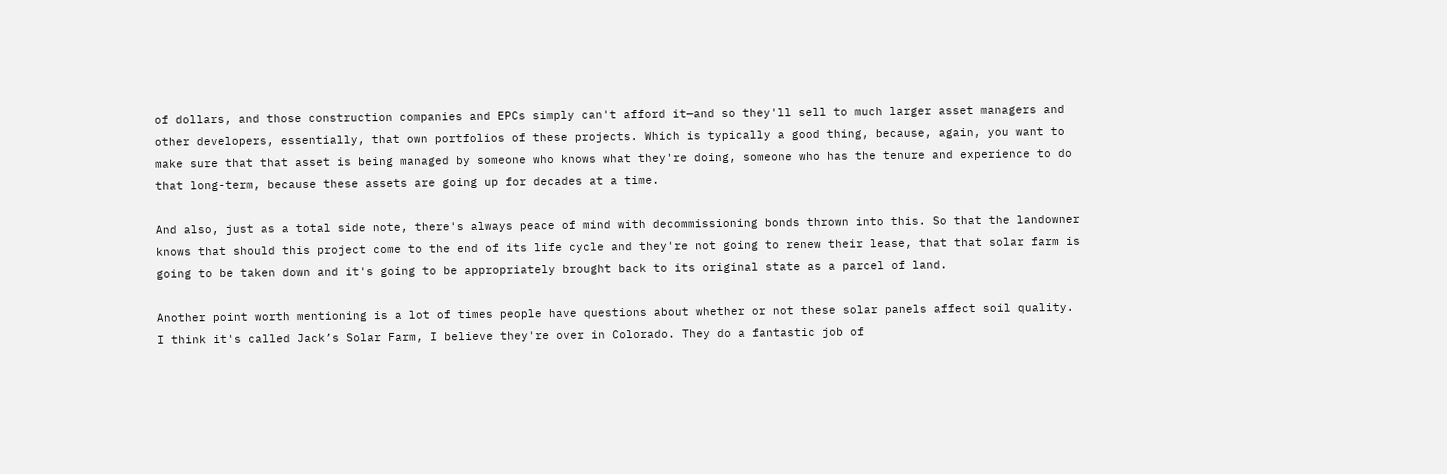of dollars, and those construction companies and EPCs simply can't afford it—and so they'll sell to much larger asset managers and other developers, essentially, that own portfolios of these projects. Which is typically a good thing, because, again, you want to make sure that that asset is being managed by someone who knows what they're doing, someone who has the tenure and experience to do that long-term, because these assets are going up for decades at a time.

And also, just as a total side note, there's always peace of mind with decommissioning bonds thrown into this. So that the landowner knows that should this project come to the end of its life cycle and they're not going to renew their lease, that that solar farm is going to be taken down and it's going to be appropriately brought back to its original state as a parcel of land.

Another point worth mentioning is a lot of times people have questions about whether or not these solar panels affect soil quality. I think it's called Jack’s Solar Farm, I believe they're over in Colorado. They do a fantastic job of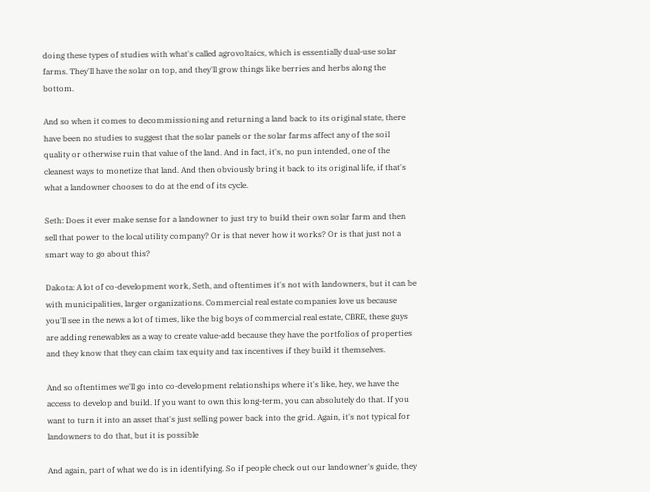doing these types of studies with what's called agrovoltaics, which is essentially dual-use solar farms. They'll have the solar on top, and they'll grow things like berries and herbs along the bottom.

And so when it comes to decommissioning and returning a land back to its original state, there have been no studies to suggest that the solar panels or the solar farms affect any of the soil quality or otherwise ruin that value of the land. And in fact, it's, no pun intended, one of the cleanest ways to monetize that land. And then obviously bring it back to its original life, if that's what a landowner chooses to do at the end of its cycle.

Seth: Does it ever make sense for a landowner to just try to build their own solar farm and then sell that power to the local utility company? Or is that never how it works? Or is that just not a smart way to go about this?

Dakota: A lot of co-development work, Seth, and oftentimes it's not with landowners, but it can be with municipalities, larger organizations. Commercial real estate companies love us because you'll see in the news a lot of times, like the big boys of commercial real estate, CBRE, these guys are adding renewables as a way to create value-add because they have the portfolios of properties and they know that they can claim tax equity and tax incentives if they build it themselves.

And so oftentimes we'll go into co-development relationships where it's like, hey, we have the access to develop and build. If you want to own this long-term, you can absolutely do that. If you want to turn it into an asset that's just selling power back into the grid. Again, it's not typical for landowners to do that, but it is possible

And again, part of what we do is in identifying. So if people check out our landowner's guide, they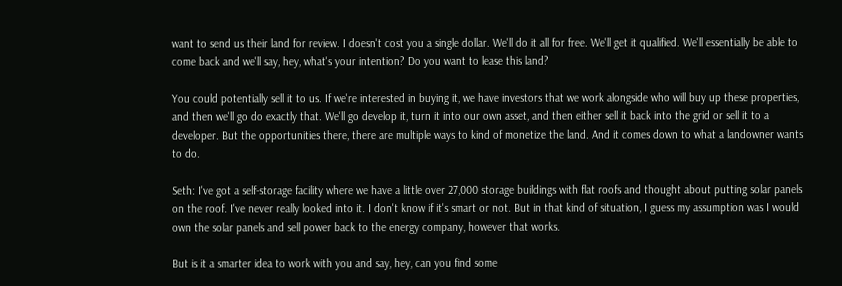want to send us their land for review. I doesn't cost you a single dollar. We'll do it all for free. We'll get it qualified. We'll essentially be able to come back and we'll say, hey, what's your intention? Do you want to lease this land?

You could potentially sell it to us. If we're interested in buying it, we have investors that we work alongside who will buy up these properties, and then we'll go do exactly that. We'll go develop it, turn it into our own asset, and then either sell it back into the grid or sell it to a developer. But the opportunities there, there are multiple ways to kind of monetize the land. And it comes down to what a landowner wants to do.

Seth: I've got a self-storage facility where we have a little over 27,000 storage buildings with flat roofs and thought about putting solar panels on the roof. I've never really looked into it. I don't know if it's smart or not. But in that kind of situation, I guess my assumption was I would own the solar panels and sell power back to the energy company, however that works.

But is it a smarter idea to work with you and say, hey, can you find some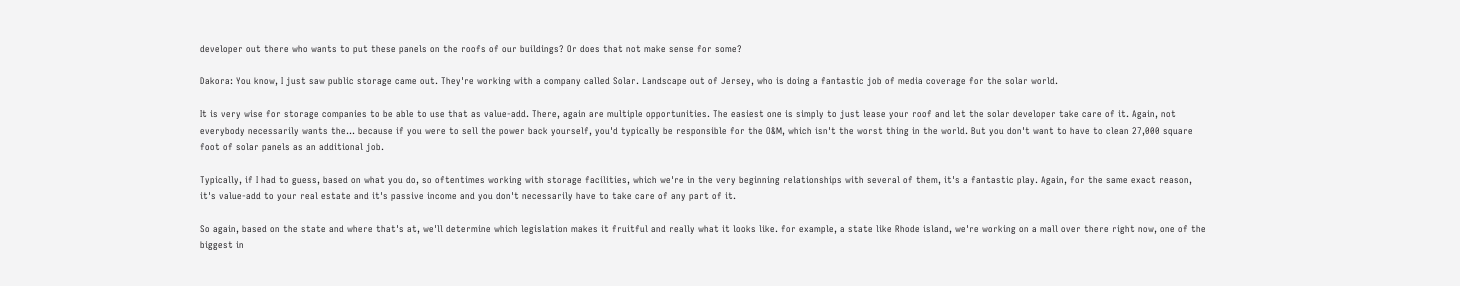developer out there who wants to put these panels on the roofs of our buildings? Or does that not make sense for some?

Dakora: You know, I just saw public storage came out. They're working with a company called Solar. Landscape out of Jersey, who is doing a fantastic job of media coverage for the solar world.

It is very wise for storage companies to be able to use that as value-add. There, again are multiple opportunities. The easiest one is simply to just lease your roof and let the solar developer take care of it. Again, not everybody necessarily wants the… because if you were to sell the power back yourself, you'd typically be responsible for the O&M, which isn't the worst thing in the world. But you don't want to have to clean 27,000 square foot of solar panels as an additional job.

Typically, if I had to guess, based on what you do, so oftentimes working with storage facilities, which we're in the very beginning relationships with several of them, it's a fantastic play. Again, for the same exact reason, it's value-add to your real estate and it's passive income and you don't necessarily have to take care of any part of it.

So again, based on the state and where that's at, we'll determine which legislation makes it fruitful and really what it looks like. for example, a state like Rhode island, we're working on a mall over there right now, one of the biggest in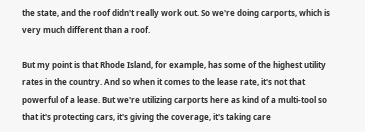the state, and the roof didn't really work out. So we're doing carports, which is very much different than a roof.

But my point is that Rhode Island, for example, has some of the highest utility rates in the country. And so when it comes to the lease rate, it's not that powerful of a lease. But we're utilizing carports here as kind of a multi-tool so that it's protecting cars, it's giving the coverage, it's taking care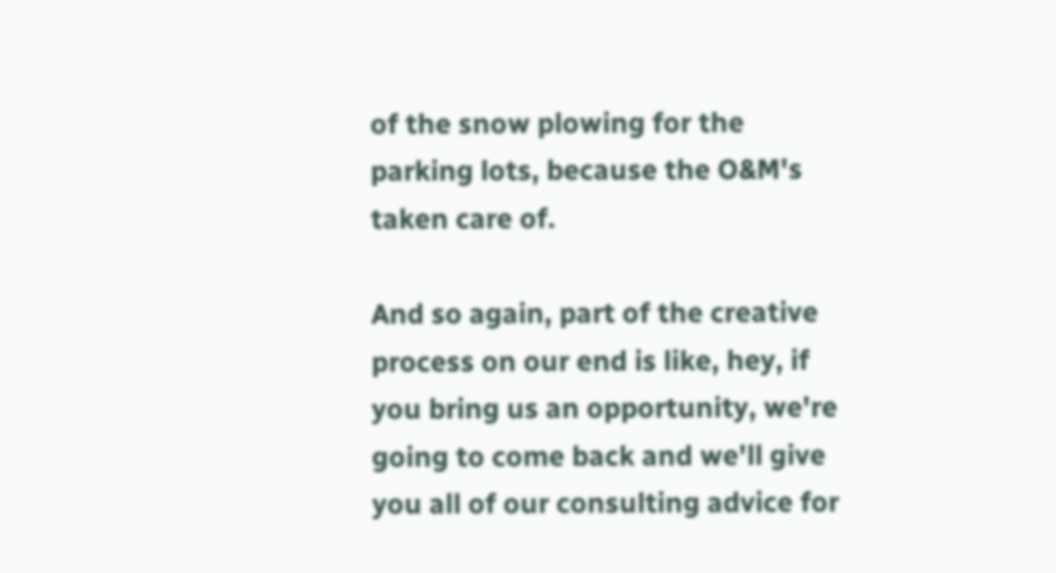of the snow plowing for the parking lots, because the O&M's taken care of.

And so again, part of the creative process on our end is like, hey, if you bring us an opportunity, we're going to come back and we'll give you all of our consulting advice for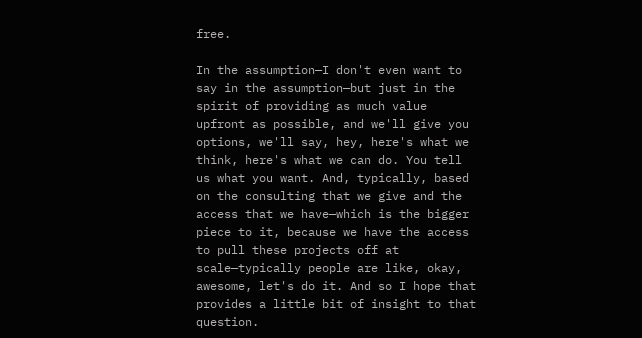free.

In the assumption—I don't even want to say in the assumption—but just in the spirit of providing as much value upfront as possible, and we'll give you options, we'll say, hey, here's what we think, here's what we can do. You tell us what you want. And, typically, based on the consulting that we give and the access that we have—which is the bigger piece to it, because we have the access to pull these projects off at scale—typically people are like, okay, awesome, let's do it. And so I hope that provides a little bit of insight to that question.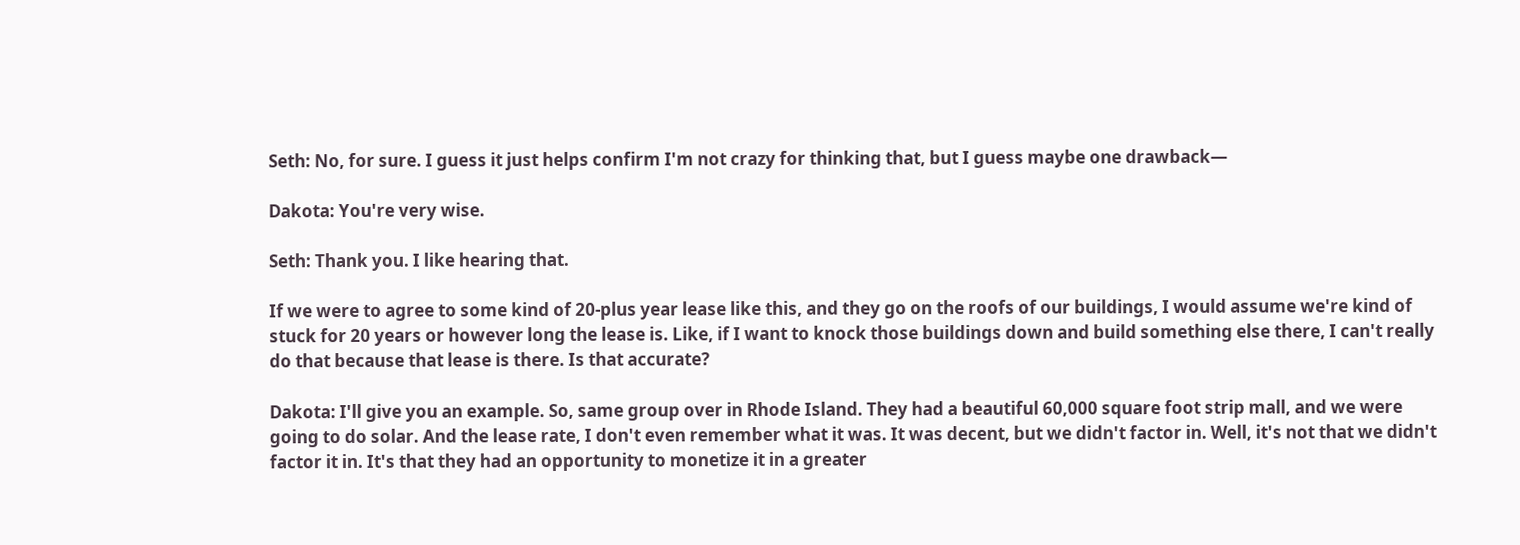Seth: No, for sure. I guess it just helps confirm I'm not crazy for thinking that, but I guess maybe one drawback—

Dakota: You're very wise.

Seth: Thank you. I like hearing that.

If we were to agree to some kind of 20-plus year lease like this, and they go on the roofs of our buildings, I would assume we're kind of stuck for 20 years or however long the lease is. Like, if I want to knock those buildings down and build something else there, I can't really do that because that lease is there. Is that accurate?

Dakota: I'll give you an example. So, same group over in Rhode Island. They had a beautiful 60,000 square foot strip mall, and we were going to do solar. And the lease rate, I don't even remember what it was. It was decent, but we didn't factor in. Well, it's not that we didn't factor it in. It's that they had an opportunity to monetize it in a greater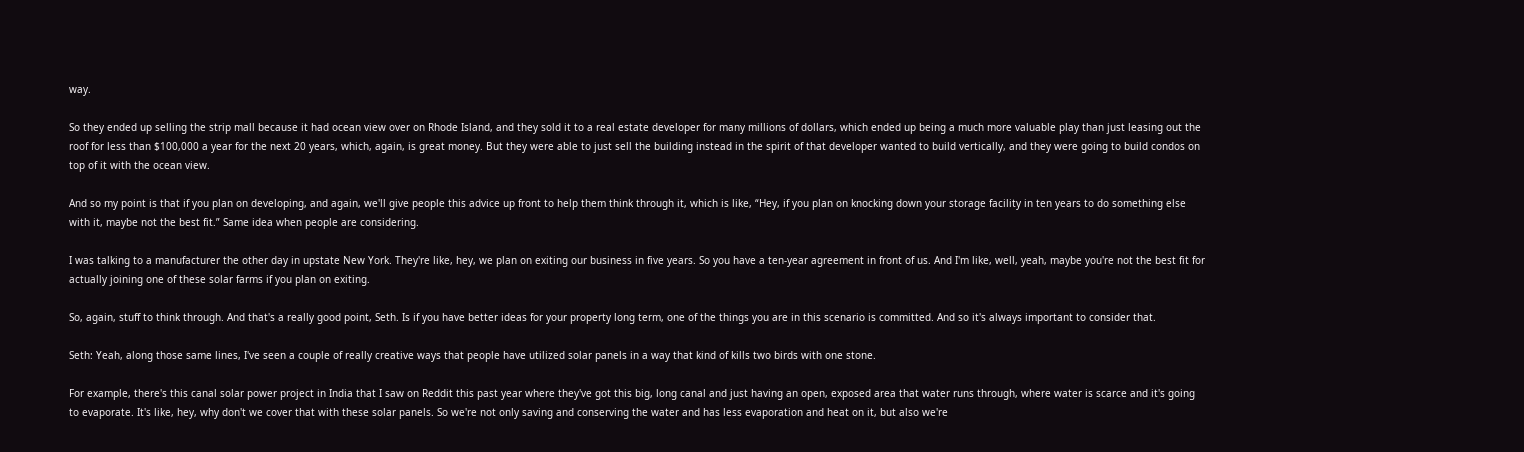way.

So they ended up selling the strip mall because it had ocean view over on Rhode Island, and they sold it to a real estate developer for many millions of dollars, which ended up being a much more valuable play than just leasing out the roof for less than $100,000 a year for the next 20 years, which, again, is great money. But they were able to just sell the building instead in the spirit of that developer wanted to build vertically, and they were going to build condos on top of it with the ocean view.

And so my point is that if you plan on developing, and again, we'll give people this advice up front to help them think through it, which is like, “Hey, if you plan on knocking down your storage facility in ten years to do something else with it, maybe not the best fit.” Same idea when people are considering.

I was talking to a manufacturer the other day in upstate New York. They're like, hey, we plan on exiting our business in five years. So you have a ten-year agreement in front of us. And I'm like, well, yeah, maybe you're not the best fit for actually joining one of these solar farms if you plan on exiting.

So, again, stuff to think through. And that's a really good point, Seth. Is if you have better ideas for your property long term, one of the things you are in this scenario is committed. And so it's always important to consider that.

Seth: Yeah, along those same lines, I've seen a couple of really creative ways that people have utilized solar panels in a way that kind of kills two birds with one stone.

For example, there's this canal solar power project in India that I saw on Reddit this past year where they've got this big, long canal and just having an open, exposed area that water runs through, where water is scarce and it's going to evaporate. It's like, hey, why don't we cover that with these solar panels. So we're not only saving and conserving the water and has less evaporation and heat on it, but also we're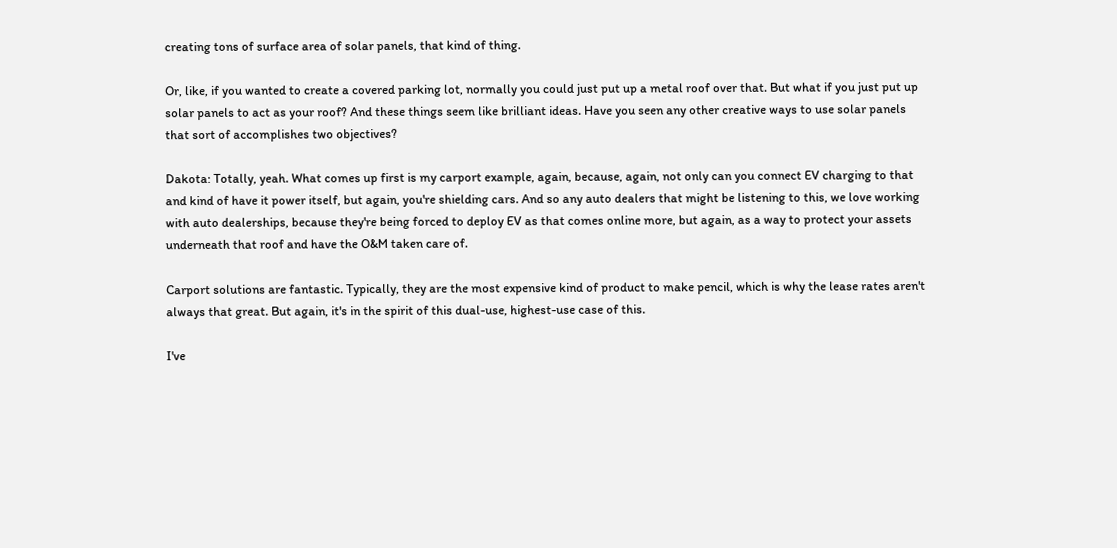creating tons of surface area of solar panels, that kind of thing.

Or, like, if you wanted to create a covered parking lot, normally you could just put up a metal roof over that. But what if you just put up solar panels to act as your roof? And these things seem like brilliant ideas. Have you seen any other creative ways to use solar panels that sort of accomplishes two objectives?

Dakota: Totally, yeah. What comes up first is my carport example, again, because, again, not only can you connect EV charging to that and kind of have it power itself, but again, you're shielding cars. And so any auto dealers that might be listening to this, we love working with auto dealerships, because they're being forced to deploy EV as that comes online more, but again, as a way to protect your assets underneath that roof and have the O&M taken care of.

Carport solutions are fantastic. Typically, they are the most expensive kind of product to make pencil, which is why the lease rates aren't always that great. But again, it's in the spirit of this dual-use, highest-use case of this.

I've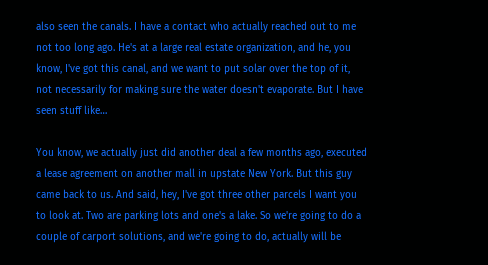also seen the canals. I have a contact who actually reached out to me not too long ago. He's at a large real estate organization, and he, you know, I've got this canal, and we want to put solar over the top of it, not necessarily for making sure the water doesn't evaporate. But I have seen stuff like…

You know, we actually just did another deal a few months ago, executed a lease agreement on another mall in upstate New York. But this guy came back to us. And said, hey, I've got three other parcels I want you to look at. Two are parking lots and one's a lake. So we're going to do a couple of carport solutions, and we're going to do, actually will be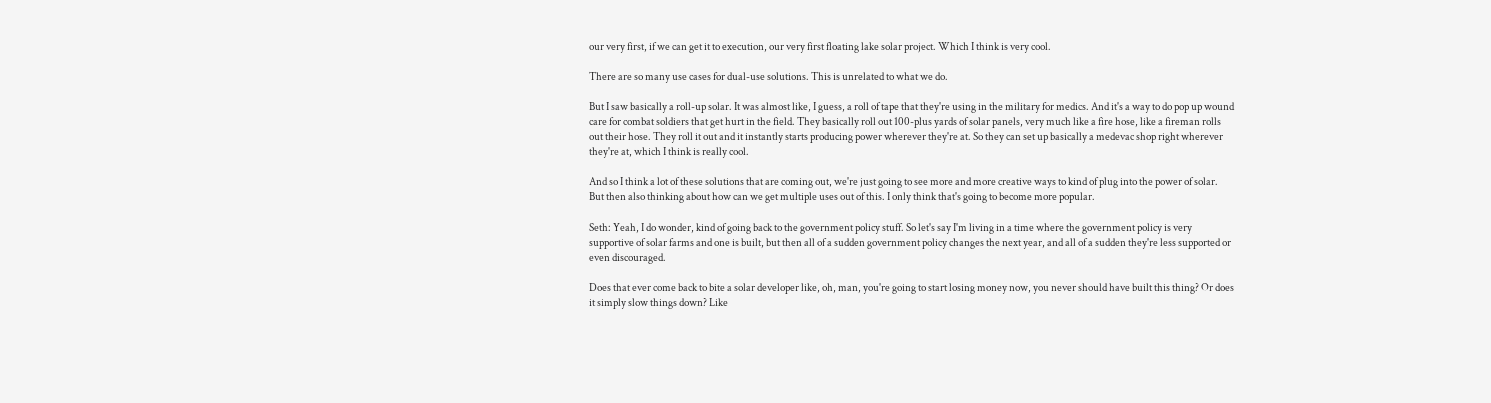our very first, if we can get it to execution, our very first floating lake solar project. Which I think is very cool.

There are so many use cases for dual-use solutions. This is unrelated to what we do.

But I saw basically a roll-up solar. It was almost like, I guess, a roll of tape that they're using in the military for medics. And it's a way to do pop up wound care for combat soldiers that get hurt in the field. They basically roll out 100-plus yards of solar panels, very much like a fire hose, like a fireman rolls out their hose. They roll it out and it instantly starts producing power wherever they're at. So they can set up basically a medevac shop right wherever they're at, which I think is really cool.

And so I think a lot of these solutions that are coming out, we're just going to see more and more creative ways to kind of plug into the power of solar. But then also thinking about how can we get multiple uses out of this. I only think that's going to become more popular.

Seth: Yeah, I do wonder, kind of going back to the government policy stuff. So let's say I'm living in a time where the government policy is very supportive of solar farms and one is built, but then all of a sudden government policy changes the next year, and all of a sudden they're less supported or even discouraged.

Does that ever come back to bite a solar developer like, oh, man, you're going to start losing money now, you never should have built this thing? Or does it simply slow things down? Like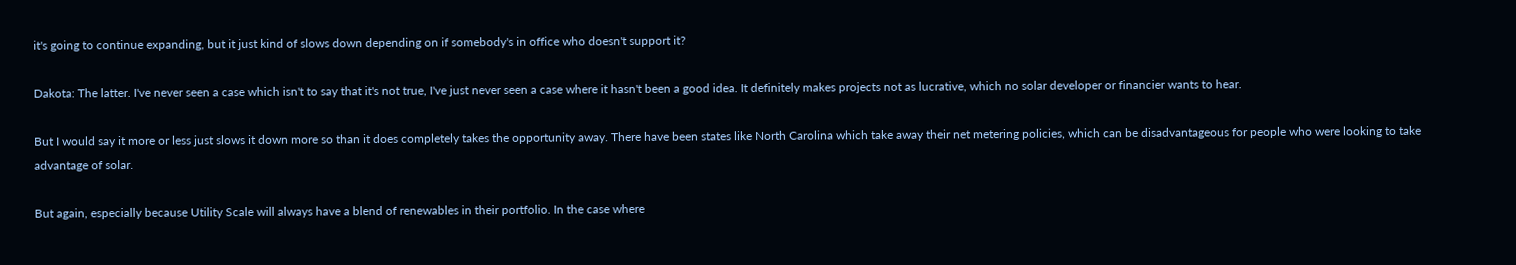it's going to continue expanding, but it just kind of slows down depending on if somebody's in office who doesn't support it?

Dakota: The latter. I've never seen a case which isn't to say that it's not true, I've just never seen a case where it hasn't been a good idea. It definitely makes projects not as lucrative, which no solar developer or financier wants to hear.

But I would say it more or less just slows it down more so than it does completely takes the opportunity away. There have been states like North Carolina which take away their net metering policies, which can be disadvantageous for people who were looking to take advantage of solar.

But again, especially because Utility Scale will always have a blend of renewables in their portfolio. In the case where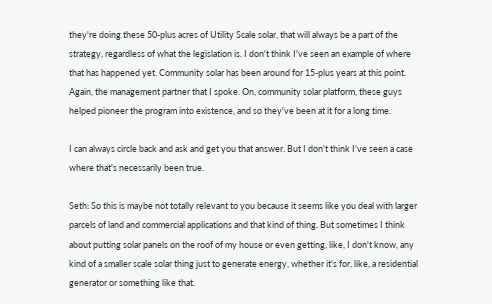they're doing these 50-plus acres of Utility Scale solar, that will always be a part of the strategy, regardless of what the legislation is. I don't think I've seen an example of where that has happened yet. Community solar has been around for 15-plus years at this point. Again, the management partner that I spoke. On, community solar platform, these guys helped pioneer the program into existence, and so they've been at it for a long time.

I can always circle back and ask and get you that answer. But I don't think I've seen a case where that's necessarily been true.

Seth: So this is maybe not totally relevant to you because it seems like you deal with larger parcels of land and commercial applications and that kind of thing. But sometimes I think about putting solar panels on the roof of my house or even getting, like, I don't know, any kind of a smaller scale solar thing just to generate energy, whether it's for, like, a residential generator or something like that.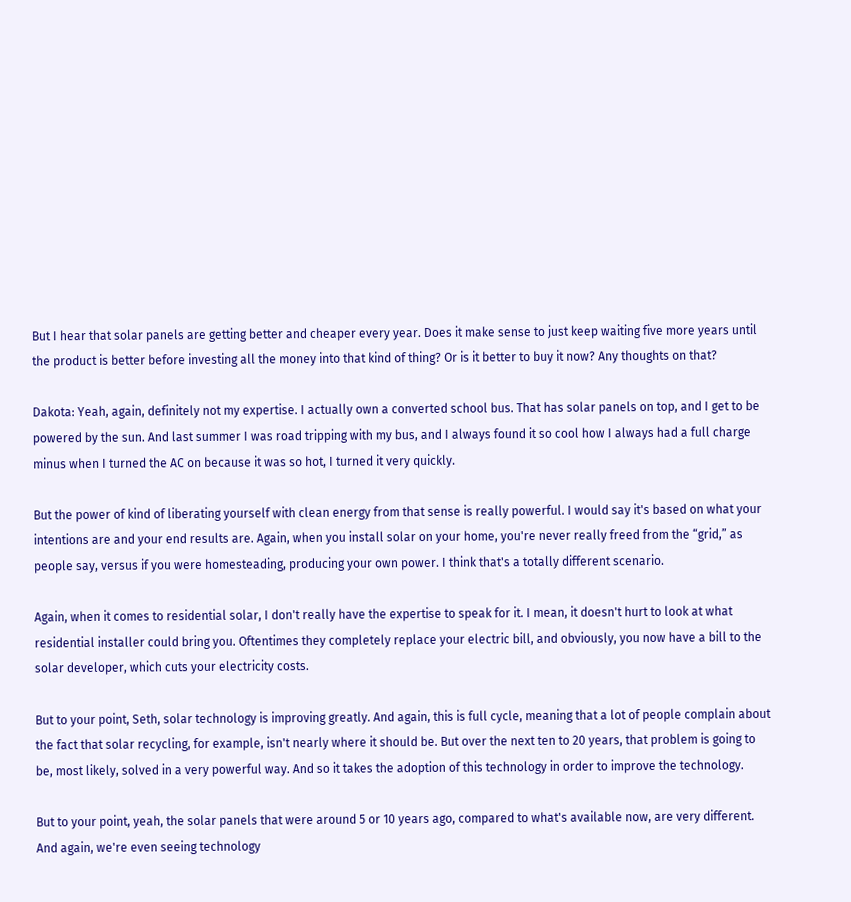But I hear that solar panels are getting better and cheaper every year. Does it make sense to just keep waiting five more years until the product is better before investing all the money into that kind of thing? Or is it better to buy it now? Any thoughts on that?

Dakota: Yeah, again, definitely not my expertise. I actually own a converted school bus. That has solar panels on top, and I get to be powered by the sun. And last summer I was road tripping with my bus, and I always found it so cool how I always had a full charge minus when I turned the AC on because it was so hot, I turned it very quickly.

But the power of kind of liberating yourself with clean energy from that sense is really powerful. I would say it's based on what your intentions are and your end results are. Again, when you install solar on your home, you're never really freed from the “grid,” as people say, versus if you were homesteading, producing your own power. I think that's a totally different scenario.

Again, when it comes to residential solar, I don't really have the expertise to speak for it. I mean, it doesn't hurt to look at what residential installer could bring you. Oftentimes they completely replace your electric bill, and obviously, you now have a bill to the solar developer, which cuts your electricity costs.

But to your point, Seth, solar technology is improving greatly. And again, this is full cycle, meaning that a lot of people complain about the fact that solar recycling, for example, isn't nearly where it should be. But over the next ten to 20 years, that problem is going to be, most likely, solved in a very powerful way. And so it takes the adoption of this technology in order to improve the technology.

But to your point, yeah, the solar panels that were around 5 or 10 years ago, compared to what's available now, are very different. And again, we're even seeing technology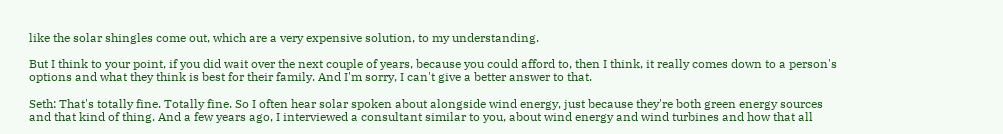like the solar shingles come out, which are a very expensive solution, to my understanding.

But I think to your point, if you did wait over the next couple of years, because you could afford to, then I think, it really comes down to a person's options and what they think is best for their family. And I'm sorry, I can't give a better answer to that.

Seth: That's totally fine. Totally fine. So I often hear solar spoken about alongside wind energy, just because they're both green energy sources and that kind of thing. And a few years ago, I interviewed a consultant similar to you, about wind energy and wind turbines and how that all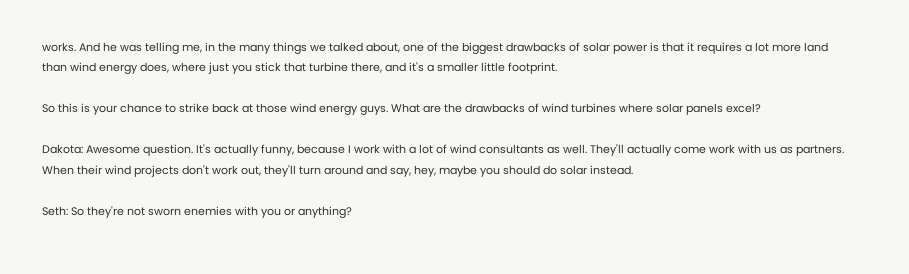works. And he was telling me, in the many things we talked about, one of the biggest drawbacks of solar power is that it requires a lot more land than wind energy does, where just you stick that turbine there, and it's a smaller little footprint.

So this is your chance to strike back at those wind energy guys. What are the drawbacks of wind turbines where solar panels excel?

Dakota: Awesome question. It's actually funny, because I work with a lot of wind consultants as well. They'll actually come work with us as partners. When their wind projects don't work out, they'll turn around and say, hey, maybe you should do solar instead.

Seth: So they're not sworn enemies with you or anything?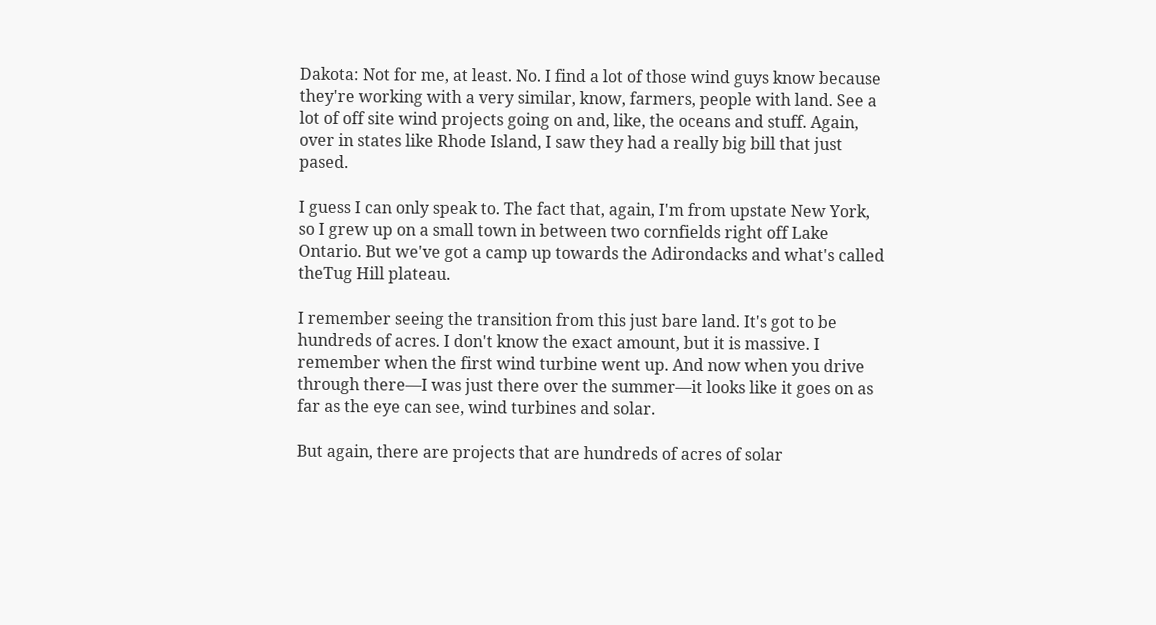Dakota: Not for me, at least. No. I find a lot of those wind guys know because they're working with a very similar, know, farmers, people with land. See a lot of off site wind projects going on and, like, the oceans and stuff. Again, over in states like Rhode Island, I saw they had a really big bill that just pased.

I guess I can only speak to. The fact that, again, I'm from upstate New York, so I grew up on a small town in between two cornfields right off Lake Ontario. But we've got a camp up towards the Adirondacks and what's called theTug Hill plateau.

I remember seeing the transition from this just bare land. It's got to be hundreds of acres. I don't know the exact amount, but it is massive. I remember when the first wind turbine went up. And now when you drive through there—I was just there over the summer—it looks like it goes on as far as the eye can see, wind turbines and solar.

But again, there are projects that are hundreds of acres of solar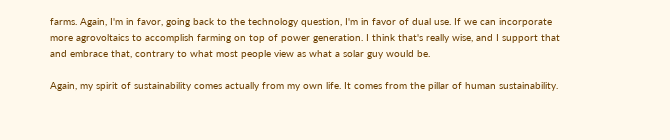farms. Again, I'm in favor, going back to the technology question, I'm in favor of dual use. If we can incorporate more agrovoltaics to accomplish farming on top of power generation. I think that's really wise, and I support that and embrace that, contrary to what most people view as what a solar guy would be.

Again, my spirit of sustainability comes actually from my own life. It comes from the pillar of human sustainability.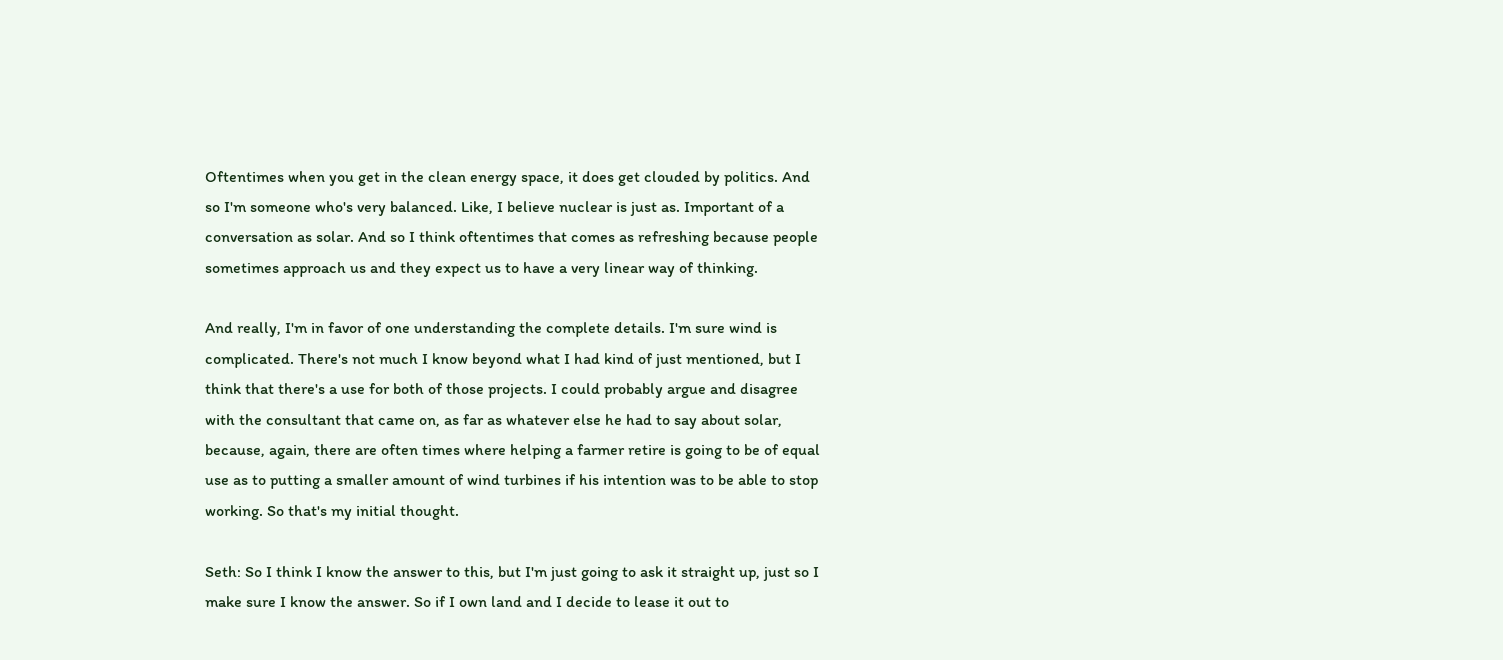Oftentimes when you get in the clean energy space, it does get clouded by politics. And so I'm someone who's very balanced. Like, I believe nuclear is just as. Important of a conversation as solar. And so I think oftentimes that comes as refreshing because people sometimes approach us and they expect us to have a very linear way of thinking.

And really, I'm in favor of one understanding the complete details. I'm sure wind is complicated. There's not much I know beyond what I had kind of just mentioned, but I think that there's a use for both of those projects. I could probably argue and disagree with the consultant that came on, as far as whatever else he had to say about solar, because, again, there are often times where helping a farmer retire is going to be of equal use as to putting a smaller amount of wind turbines if his intention was to be able to stop working. So that's my initial thought.

Seth: So I think I know the answer to this, but I'm just going to ask it straight up, just so I make sure I know the answer. So if I own land and I decide to lease it out to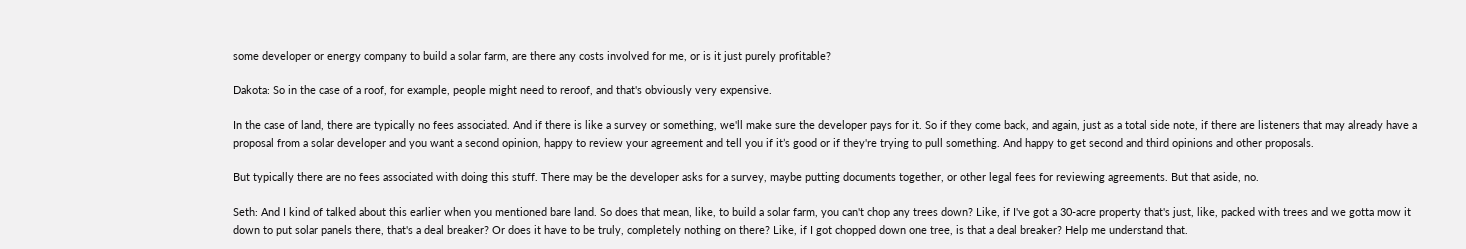some developer or energy company to build a solar farm, are there any costs involved for me, or is it just purely profitable?

Dakota: So in the case of a roof, for example, people might need to reroof, and that's obviously very expensive.

In the case of land, there are typically no fees associated. And if there is like a survey or something, we'll make sure the developer pays for it. So if they come back, and again, just as a total side note, if there are listeners that may already have a proposal from a solar developer and you want a second opinion, happy to review your agreement and tell you if it’s good or if they're trying to pull something. And happy to get second and third opinions and other proposals.

But typically there are no fees associated with doing this stuff. There may be the developer asks for a survey, maybe putting documents together, or other legal fees for reviewing agreements. But that aside, no.

Seth: And I kind of talked about this earlier when you mentioned bare land. So does that mean, like, to build a solar farm, you can't chop any trees down? Like, if I've got a 30-acre property that's just, like, packed with trees and we gotta mow it down to put solar panels there, that's a deal breaker? Or does it have to be truly, completely nothing on there? Like, if I got chopped down one tree, is that a deal breaker? Help me understand that.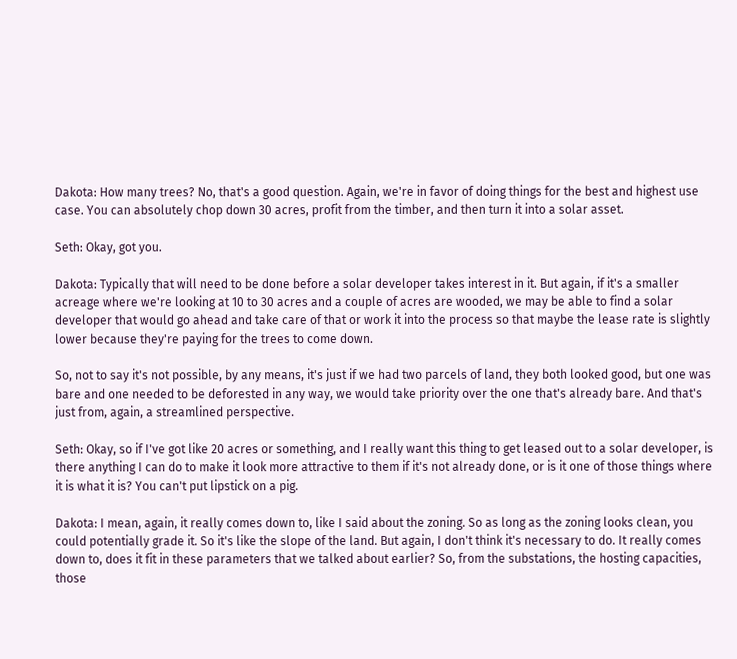Dakota: How many trees? No, that's a good question. Again, we're in favor of doing things for the best and highest use case. You can absolutely chop down 30 acres, profit from the timber, and then turn it into a solar asset.

Seth: Okay, got you.

Dakota: Typically that will need to be done before a solar developer takes interest in it. But again, if it's a smaller acreage where we're looking at 10 to 30 acres and a couple of acres are wooded, we may be able to find a solar developer that would go ahead and take care of that or work it into the process so that maybe the lease rate is slightly lower because they're paying for the trees to come down.

So, not to say it's not possible, by any means, it's just if we had two parcels of land, they both looked good, but one was bare and one needed to be deforested in any way, we would take priority over the one that's already bare. And that's just from, again, a streamlined perspective.

Seth: Okay, so if I've got like 20 acres or something, and I really want this thing to get leased out to a solar developer, is there anything I can do to make it look more attractive to them if it's not already done, or is it one of those things where it is what it is? You can't put lipstick on a pig.

Dakota: I mean, again, it really comes down to, like I said about the zoning. So as long as the zoning looks clean, you could potentially grade it. So it's like the slope of the land. But again, I don't think it's necessary to do. It really comes down to, does it fit in these parameters that we talked about earlier? So, from the substations, the hosting capacities, those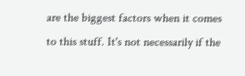are the biggest factors when it comes to this stuff. It's not necessarily if the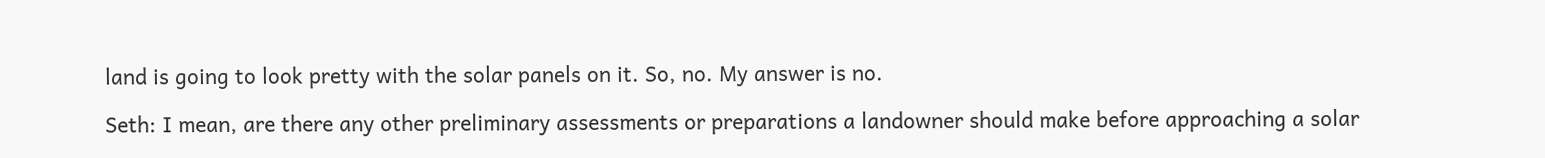land is going to look pretty with the solar panels on it. So, no. My answer is no.

Seth: I mean, are there any other preliminary assessments or preparations a landowner should make before approaching a solar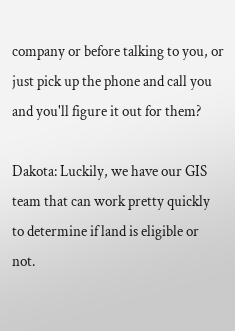company or before talking to you, or just pick up the phone and call you and you'll figure it out for them?

Dakota: Luckily, we have our GIS team that can work pretty quickly to determine if land is eligible or not.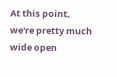At this point, we're pretty much wide open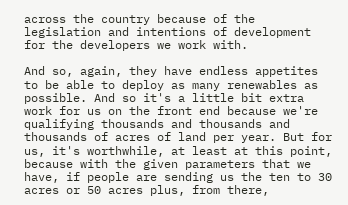across the country because of the legislation and intentions of development for the developers we work with.

And so, again, they have endless appetites to be able to deploy as many renewables as possible. And so it's a little bit extra work for us on the front end because we're qualifying thousands and thousands and thousands of acres of land per year. But for us, it's worthwhile, at least at this point, because with the given parameters that we have, if people are sending us the ten to 30 acres or 50 acres plus, from there,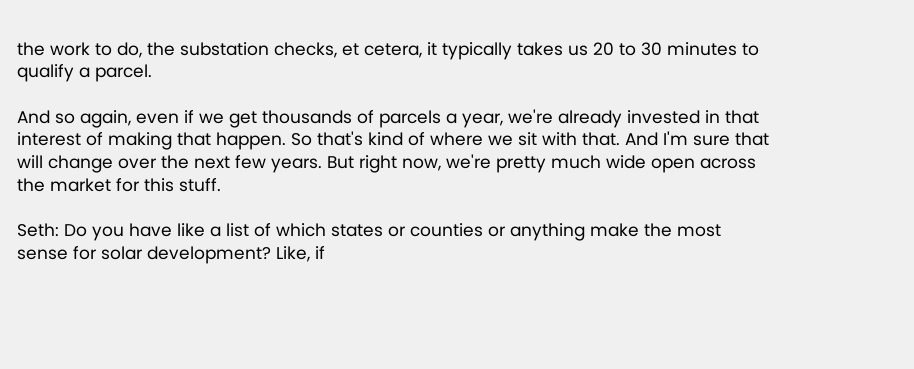the work to do, the substation checks, et cetera, it typically takes us 20 to 30 minutes to qualify a parcel.

And so again, even if we get thousands of parcels a year, we're already invested in that interest of making that happen. So that's kind of where we sit with that. And I'm sure that will change over the next few years. But right now, we're pretty much wide open across the market for this stuff.

Seth: Do you have like a list of which states or counties or anything make the most sense for solar development? Like, if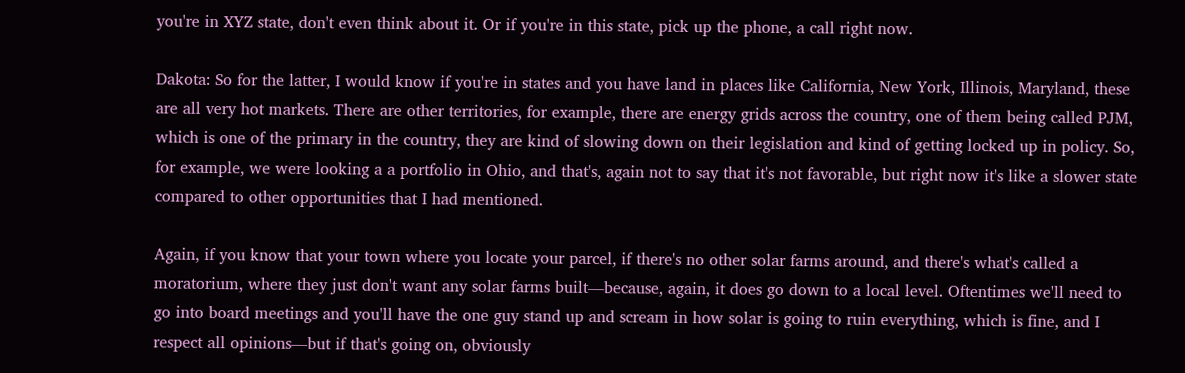you're in XYZ state, don't even think about it. Or if you're in this state, pick up the phone, a call right now.

Dakota: So for the latter, I would know if you're in states and you have land in places like California, New York, Illinois, Maryland, these are all very hot markets. There are other territories, for example, there are energy grids across the country, one of them being called PJM, which is one of the primary in the country, they are kind of slowing down on their legislation and kind of getting locked up in policy. So, for example, we were looking a a portfolio in Ohio, and that's, again not to say that it's not favorable, but right now it's like a slower state compared to other opportunities that I had mentioned.

Again, if you know that your town where you locate your parcel, if there's no other solar farms around, and there's what's called a moratorium, where they just don't want any solar farms built—because, again, it does go down to a local level. Oftentimes we'll need to go into board meetings and you'll have the one guy stand up and scream in how solar is going to ruin everything, which is fine, and I respect all opinions—but if that's going on, obviously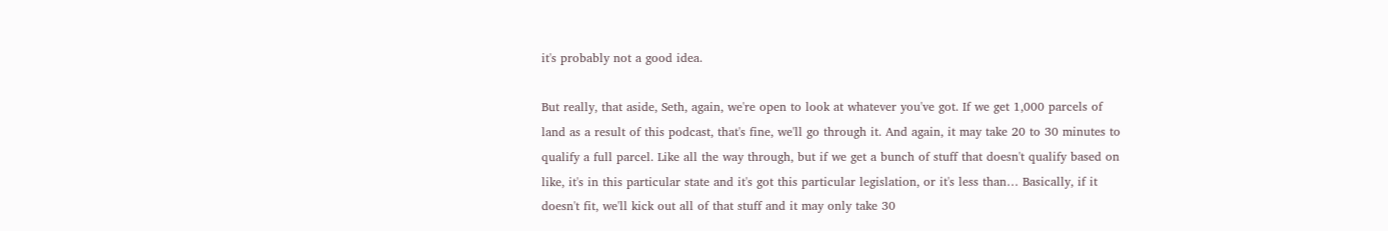it's probably not a good idea.

But really, that aside, Seth, again, we're open to look at whatever you've got. If we get 1,000 parcels of land as a result of this podcast, that's fine, we'll go through it. And again, it may take 20 to 30 minutes to qualify a full parcel. Like all the way through, but if we get a bunch of stuff that doesn't qualify based on like, it's in this particular state and it's got this particular legislation, or it's less than… Basically, if it doesn't fit, we'll kick out all of that stuff and it may only take 30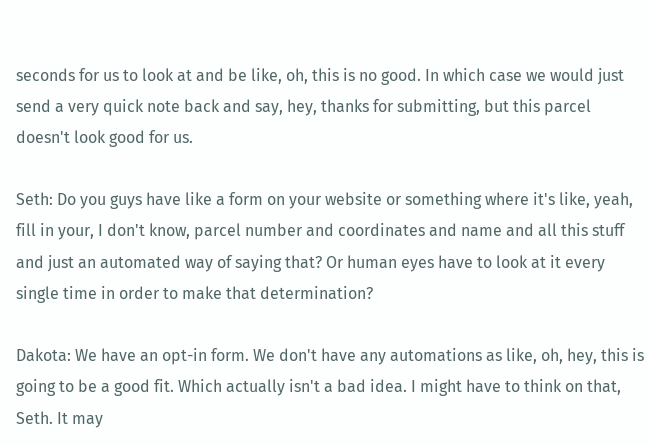seconds for us to look at and be like, oh, this is no good. In which case we would just send a very quick note back and say, hey, thanks for submitting, but this parcel doesn't look good for us.

Seth: Do you guys have like a form on your website or something where it's like, yeah, fill in your, I don't know, parcel number and coordinates and name and all this stuff and just an automated way of saying that? Or human eyes have to look at it every single time in order to make that determination?

Dakota: We have an opt-in form. We don't have any automations as like, oh, hey, this is going to be a good fit. Which actually isn't a bad idea. I might have to think on that, Seth. It may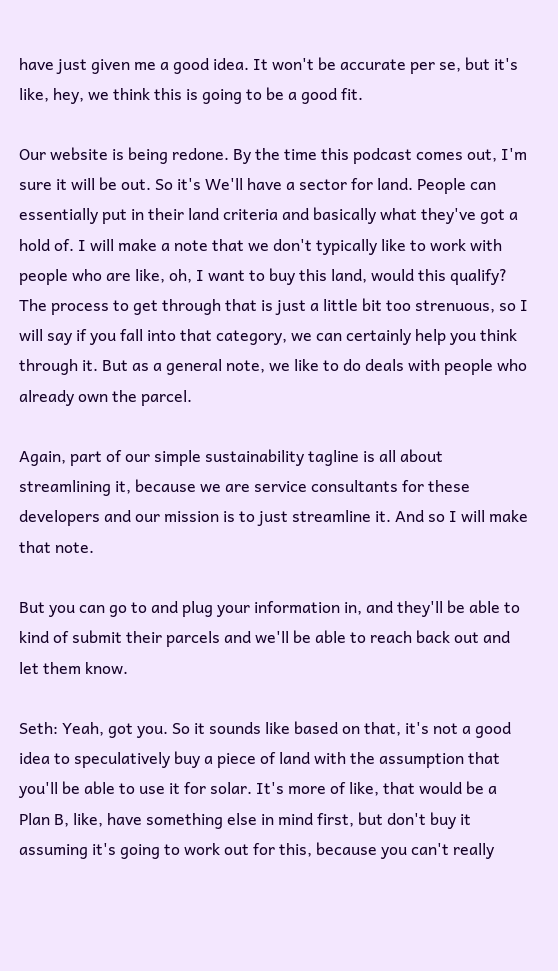have just given me a good idea. It won't be accurate per se, but it's like, hey, we think this is going to be a good fit.

Our website is being redone. By the time this podcast comes out, I'm sure it will be out. So it's We'll have a sector for land. People can essentially put in their land criteria and basically what they've got a hold of. I will make a note that we don't typically like to work with people who are like, oh, I want to buy this land, would this qualify? The process to get through that is just a little bit too strenuous, so I will say if you fall into that category, we can certainly help you think through it. But as a general note, we like to do deals with people who already own the parcel.

Again, part of our simple sustainability tagline is all about streamlining it, because we are service consultants for these developers and our mission is to just streamline it. And so I will make that note.

But you can go to and plug your information in, and they'll be able to kind of submit their parcels and we'll be able to reach back out and let them know.

Seth: Yeah, got you. So it sounds like based on that, it's not a good idea to speculatively buy a piece of land with the assumption that you'll be able to use it for solar. It's more of like, that would be a Plan B, like, have something else in mind first, but don't buy it assuming it's going to work out for this, because you can't really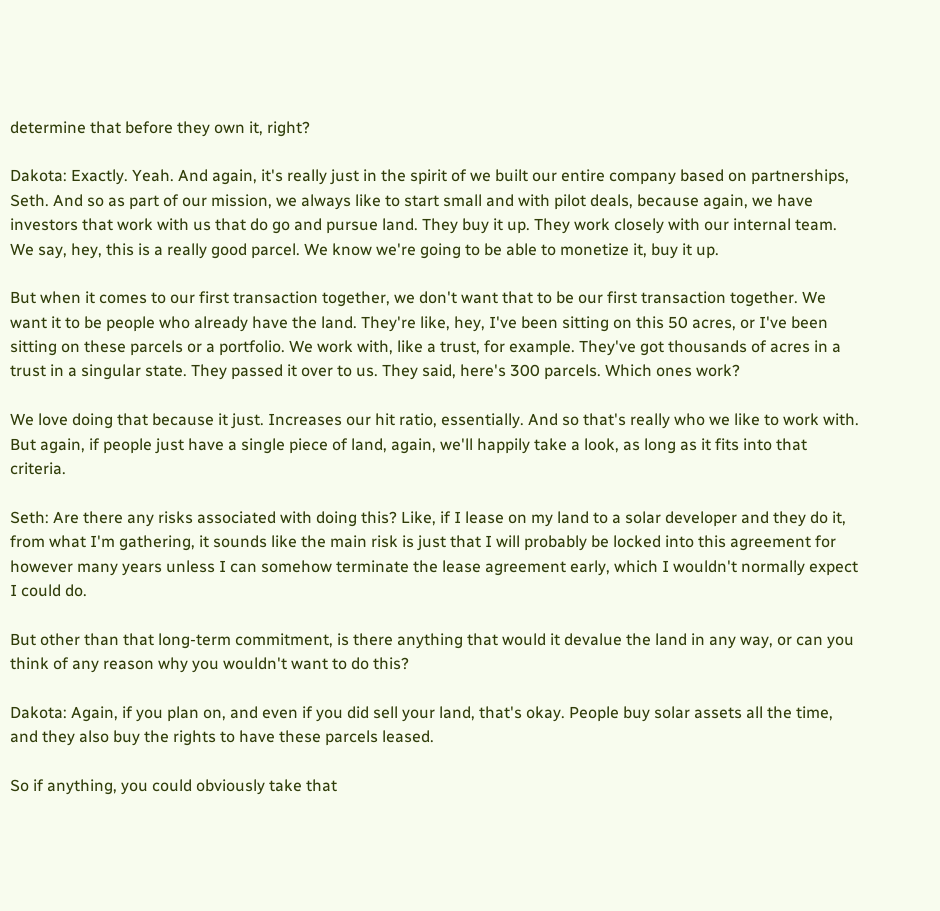determine that before they own it, right?

Dakota: Exactly. Yeah. And again, it's really just in the spirit of we built our entire company based on partnerships, Seth. And so as part of our mission, we always like to start small and with pilot deals, because again, we have investors that work with us that do go and pursue land. They buy it up. They work closely with our internal team. We say, hey, this is a really good parcel. We know we're going to be able to monetize it, buy it up.

But when it comes to our first transaction together, we don't want that to be our first transaction together. We want it to be people who already have the land. They're like, hey, I've been sitting on this 50 acres, or I've been sitting on these parcels or a portfolio. We work with, like a trust, for example. They've got thousands of acres in a trust in a singular state. They passed it over to us. They said, here's 300 parcels. Which ones work?

We love doing that because it just. Increases our hit ratio, essentially. And so that's really who we like to work with. But again, if people just have a single piece of land, again, we'll happily take a look, as long as it fits into that criteria.

Seth: Are there any risks associated with doing this? Like, if I lease on my land to a solar developer and they do it, from what I'm gathering, it sounds like the main risk is just that I will probably be locked into this agreement for however many years unless I can somehow terminate the lease agreement early, which I wouldn't normally expect I could do.

But other than that long-term commitment, is there anything that would it devalue the land in any way, or can you think of any reason why you wouldn't want to do this?

Dakota: Again, if you plan on, and even if you did sell your land, that's okay. People buy solar assets all the time, and they also buy the rights to have these parcels leased.

So if anything, you could obviously take that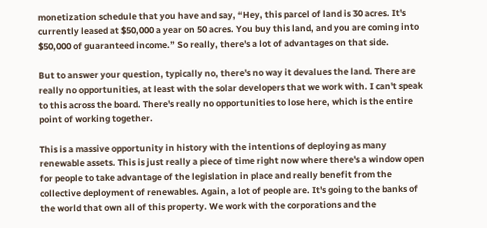monetization schedule that you have and say, “Hey, this parcel of land is 30 acres. It's currently leased at $50,000 a year on 50 acres. You buy this land, and you are coming into $50,000 of guaranteed income.” So really, there's a lot of advantages on that side.

But to answer your question, typically no, there's no way it devalues the land. There are really no opportunities, at least with the solar developers that we work with. I can't speak to this across the board. There's really no opportunities to lose here, which is the entire point of working together.

This is a massive opportunity in history with the intentions of deploying as many renewable assets. This is just really a piece of time right now where there's a window open for people to take advantage of the legislation in place and really benefit from the collective deployment of renewables. Again, a lot of people are. It's going to the banks of the world that own all of this property. We work with the corporations and the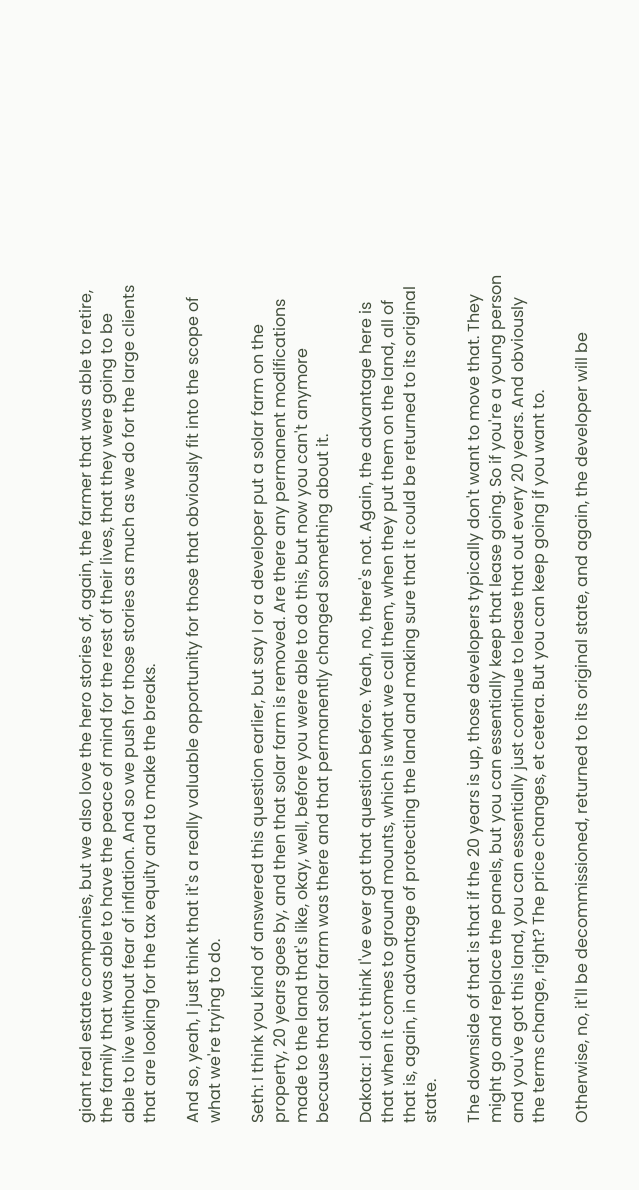giant real estate companies, but we also love the hero stories of, again, the farmer that was able to retire, the family that was able to have the peace of mind for the rest of their lives, that they were going to be able to live without fear of inflation. And so we push for those stories as much as we do for the large clients that are looking for the tax equity and to make the breaks.

And so, yeah, I just think that it's a really valuable opportunity for those that obviously fit into the scope of what we're trying to do.

Seth: I think you kind of answered this question earlier, but say I or a developer put a solar farm on the property, 20 years goes by, and then that solar farm is removed. Are there any permanent modifications made to the land that's like, okay, well, before you were able to do this, but now you can't anymore because that solar farm was there and that permanently changed something about it.

Dakota: I don't think I've ever got that question before. Yeah, no, there's not. Again, the advantage here is that when it comes to ground mounts, which is what we call them, when they put them on the land, all of that is, again, in advantage of protecting the land and making sure that it could be returned to its original state.

The downside of that is that if the 20 years is up, those developers typically don't want to move that. They might go and replace the panels, but you can essentially keep that lease going. So if you're a young person and you've got this land, you can essentially just continue to lease that out every 20 years. And obviously the terms change, right? The price changes, et cetera. But you can keep going if you want to.

Otherwise, no, it'll be decommissioned, returned to its original state, and again, the developer will be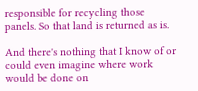responsible for recycling those panels. So that land is returned as is.

And there's nothing that I know of or could even imagine where work would be done on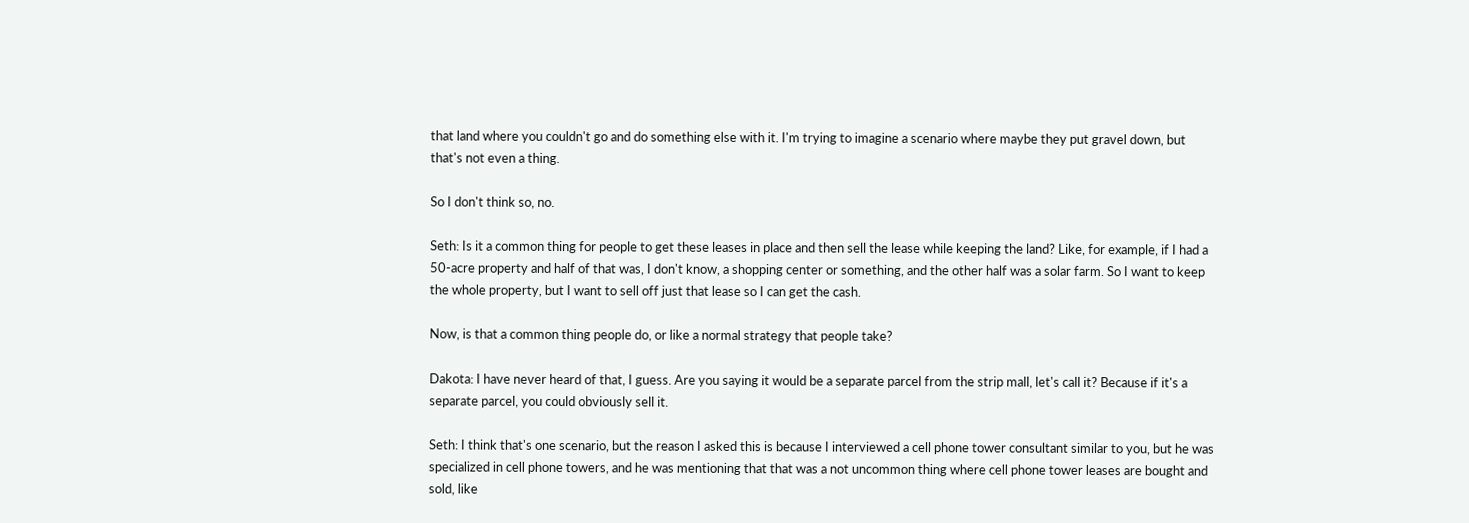that land where you couldn't go and do something else with it. I'm trying to imagine a scenario where maybe they put gravel down, but that's not even a thing.

So I don't think so, no.

Seth: Is it a common thing for people to get these leases in place and then sell the lease while keeping the land? Like, for example, if I had a 50-acre property and half of that was, I don't know, a shopping center or something, and the other half was a solar farm. So I want to keep the whole property, but I want to sell off just that lease so I can get the cash.

Now, is that a common thing people do, or like a normal strategy that people take?

Dakota: I have never heard of that, I guess. Are you saying it would be a separate parcel from the strip mall, let's call it? Because if it's a separate parcel, you could obviously sell it.

Seth: I think that's one scenario, but the reason I asked this is because I interviewed a cell phone tower consultant similar to you, but he was specialized in cell phone towers, and he was mentioning that that was a not uncommon thing where cell phone tower leases are bought and sold, like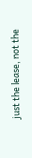just the lease, not the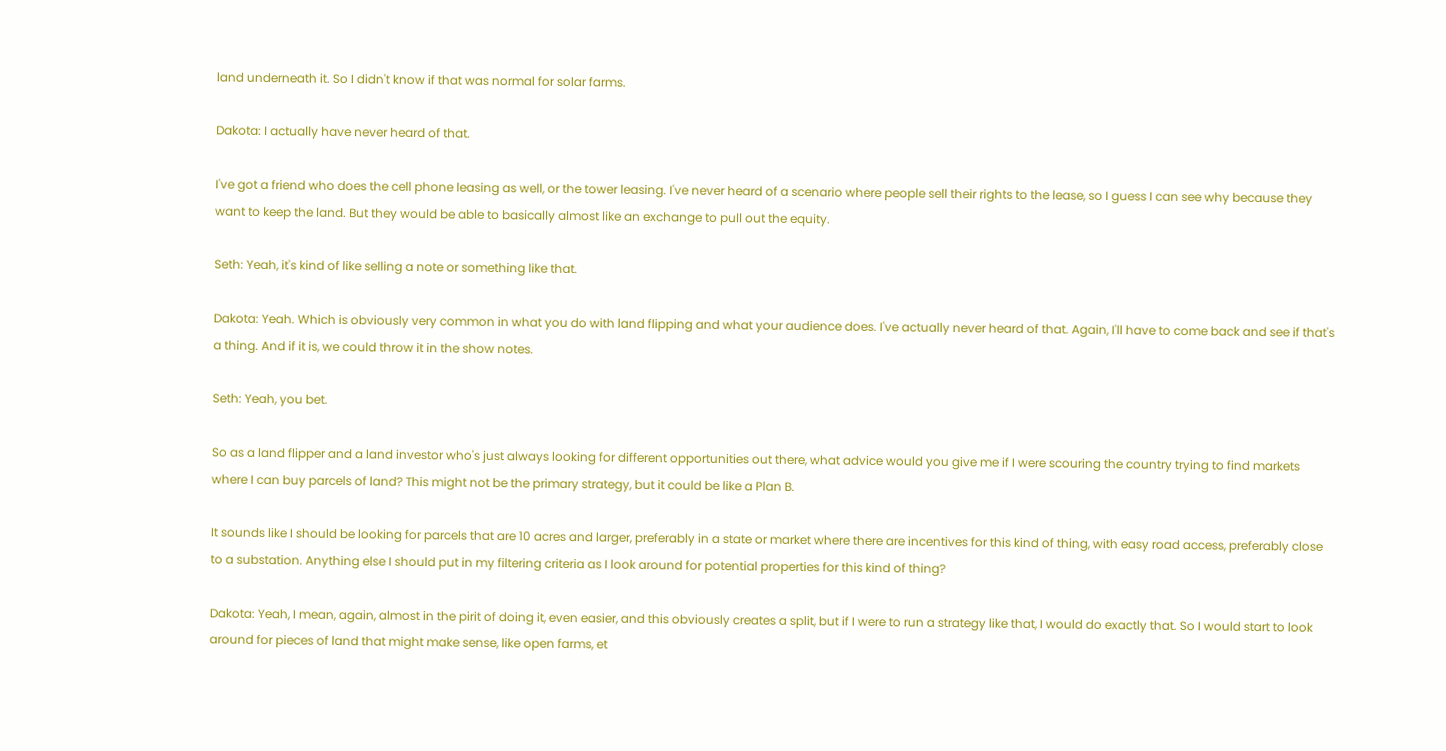land underneath it. So I didn't know if that was normal for solar farms.

Dakota: I actually have never heard of that.

I've got a friend who does the cell phone leasing as well, or the tower leasing. I've never heard of a scenario where people sell their rights to the lease, so I guess I can see why because they want to keep the land. But they would be able to basically almost like an exchange to pull out the equity.

Seth: Yeah, it's kind of like selling a note or something like that.

Dakota: Yeah. Which is obviously very common in what you do with land flipping and what your audience does. I've actually never heard of that. Again, I'll have to come back and see if that's a thing. And if it is, we could throw it in the show notes.

Seth: Yeah, you bet.

So as a land flipper and a land investor who's just always looking for different opportunities out there, what advice would you give me if I were scouring the country trying to find markets where I can buy parcels of land? This might not be the primary strategy, but it could be like a Plan B.

It sounds like I should be looking for parcels that are 10 acres and larger, preferably in a state or market where there are incentives for this kind of thing, with easy road access, preferably close to a substation. Anything else I should put in my filtering criteria as I look around for potential properties for this kind of thing?

Dakota: Yeah, I mean, again, almost in the pirit of doing it, even easier, and this obviously creates a split, but if I were to run a strategy like that, I would do exactly that. So I would start to look around for pieces of land that might make sense, like open farms, et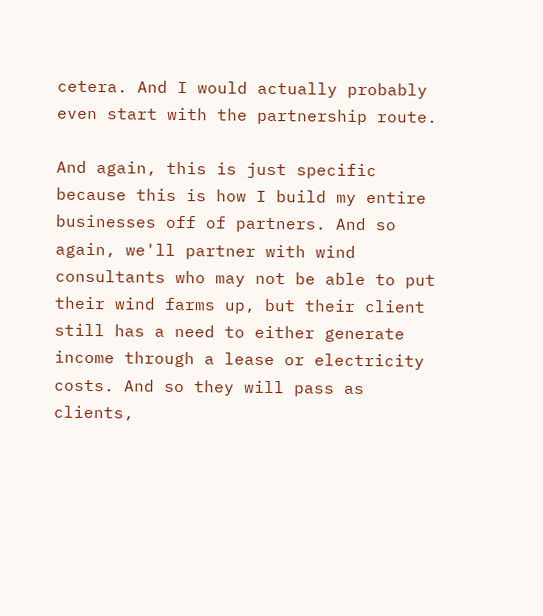cetera. And I would actually probably even start with the partnership route.

And again, this is just specific because this is how I build my entire businesses off of partners. And so again, we'll partner with wind consultants who may not be able to put their wind farms up, but their client still has a need to either generate income through a lease or electricity costs. And so they will pass as clients,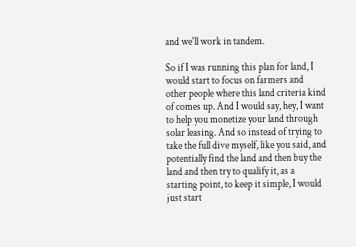and we'll work in tandem.

So if I was running this plan for land, I would start to focus on farmers and other people where this land criteria kind of comes up. And I would say, hey, I want to help you monetize your land through solar leasing. And so instead of trying to take the full dive myself, like you said, and potentially find the land and then buy the land and then try to qualify it, as a starting point, to keep it simple, I would just start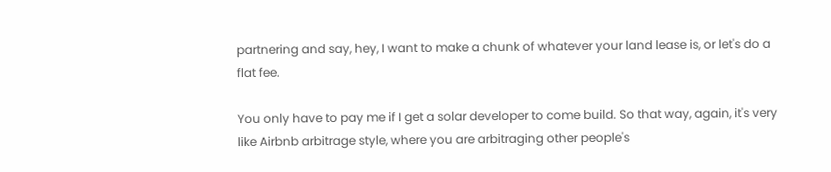partnering and say, hey, I want to make a chunk of whatever your land lease is, or let's do a flat fee.

You only have to pay me if I get a solar developer to come build. So that way, again, it's very like Airbnb arbitrage style, where you are arbitraging other people's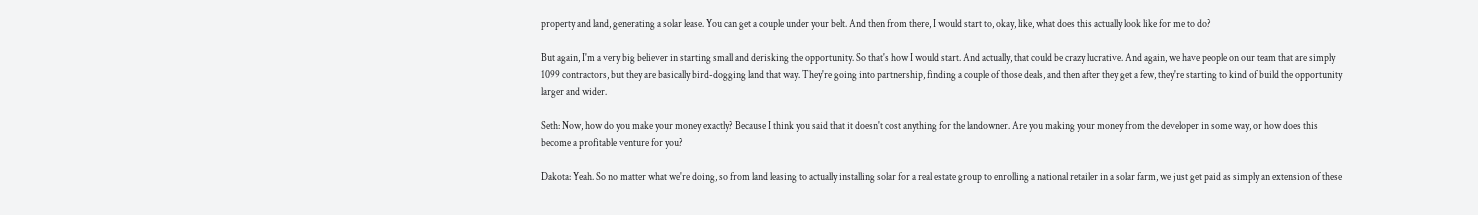property and land, generating a solar lease. You can get a couple under your belt. And then from there, I would start to, okay, like, what does this actually look like for me to do?

But again, I'm a very big believer in starting small and derisking the opportunity. So that's how I would start. And actually, that could be crazy lucrative. And again, we have people on our team that are simply 1099 contractors, but they are basically bird-dogging land that way. They're going into partnership, finding a couple of those deals, and then after they get a few, they're starting to kind of build the opportunity larger and wider.

Seth: Now, how do you make your money exactly? Because I think you said that it doesn't cost anything for the landowner. Are you making your money from the developer in some way, or how does this become a profitable venture for you?

Dakota: Yeah. So no matter what we're doing, so from land leasing to actually installing solar for a real estate group to enrolling a national retailer in a solar farm, we just get paid as simply an extension of these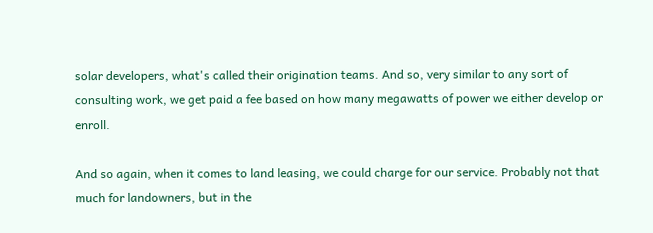solar developers, what's called their origination teams. And so, very similar to any sort of consulting work, we get paid a fee based on how many megawatts of power we either develop or enroll.

And so again, when it comes to land leasing, we could charge for our service. Probably not that much for landowners, but in the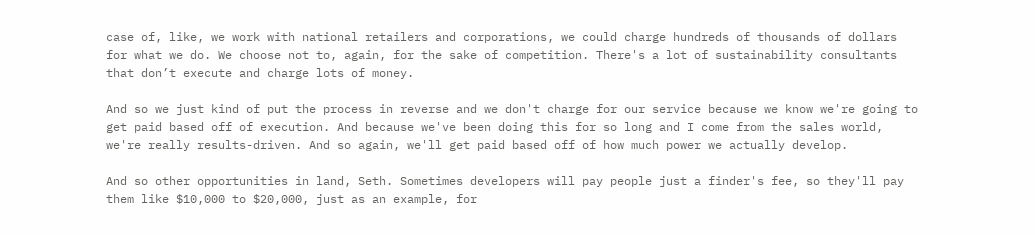case of, like, we work with national retailers and corporations, we could charge hundreds of thousands of dollars for what we do. We choose not to, again, for the sake of competition. There's a lot of sustainability consultants that don’t execute and charge lots of money.

And so we just kind of put the process in reverse and we don't charge for our service because we know we're going to get paid based off of execution. And because we've been doing this for so long and I come from the sales world, we're really results-driven. And so again, we'll get paid based off of how much power we actually develop.

And so other opportunities in land, Seth. Sometimes developers will pay people just a finder's fee, so they'll pay them like $10,000 to $20,000, just as an example, for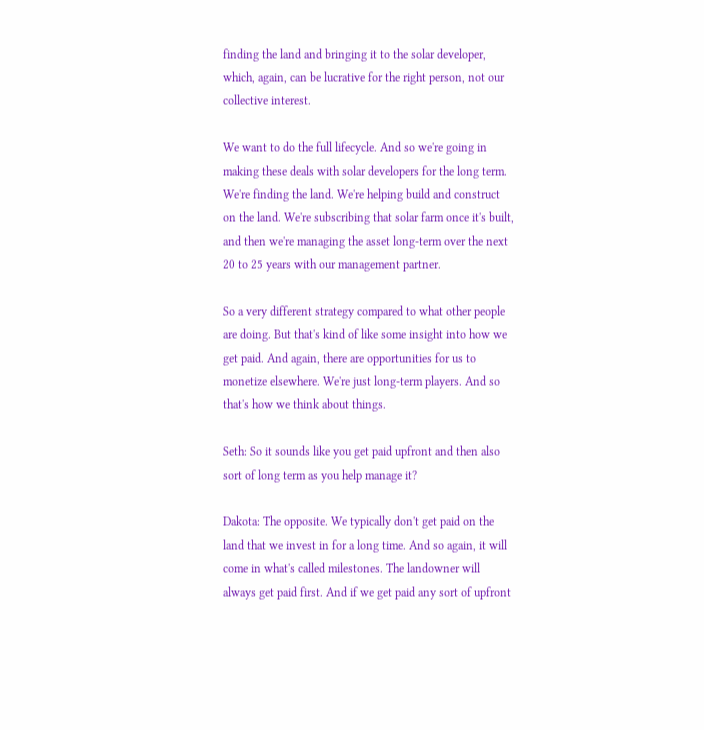finding the land and bringing it to the solar developer, which, again, can be lucrative for the right person, not our collective interest.

We want to do the full lifecycle. And so we're going in making these deals with solar developers for the long term. We're finding the land. We're helping build and construct on the land. We're subscribing that solar farm once it's built, and then we're managing the asset long-term over the next 20 to 25 years with our management partner.

So a very different strategy compared to what other people are doing. But that's kind of like some insight into how we get paid. And again, there are opportunities for us to monetize elsewhere. We're just long-term players. And so that's how we think about things.

Seth: So it sounds like you get paid upfront and then also sort of long term as you help manage it?

Dakota: The opposite. We typically don't get paid on the land that we invest in for a long time. And so again, it will come in what's called milestones. The landowner will always get paid first. And if we get paid any sort of upfront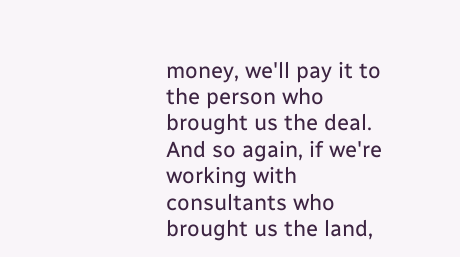money, we'll pay it to the person who brought us the deal. And so again, if we're working with consultants who brought us the land,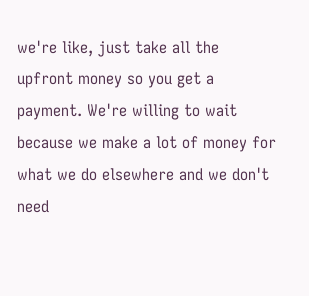we're like, just take all the upfront money so you get a payment. We're willing to wait because we make a lot of money for what we do elsewhere and we don't need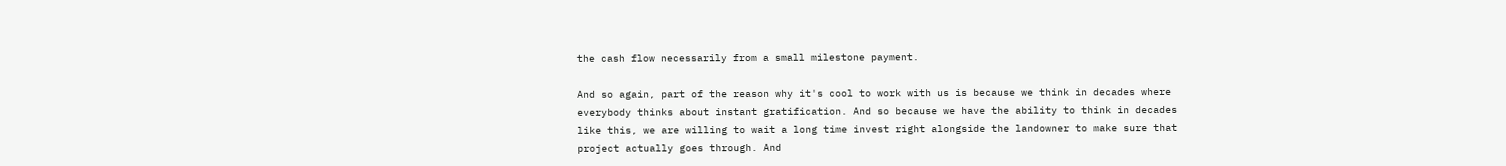the cash flow necessarily from a small milestone payment.

And so again, part of the reason why it's cool to work with us is because we think in decades where everybody thinks about instant gratification. And so because we have the ability to think in decades like this, we are willing to wait a long time invest right alongside the landowner to make sure that project actually goes through. And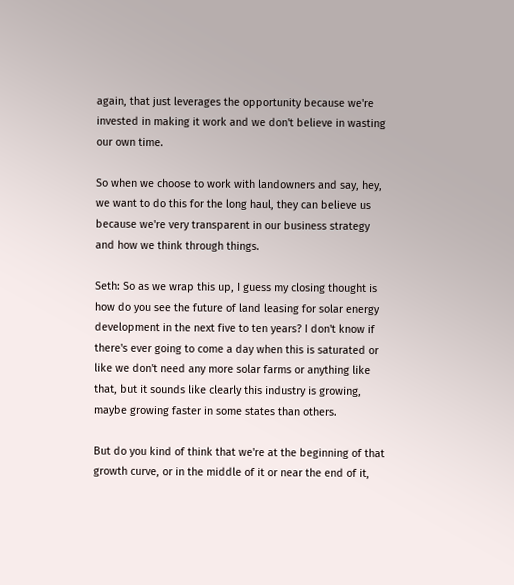again, that just leverages the opportunity because we're invested in making it work and we don't believe in wasting our own time.

So when we choose to work with landowners and say, hey, we want to do this for the long haul, they can believe us because we're very transparent in our business strategy and how we think through things.

Seth: So as we wrap this up, I guess my closing thought is how do you see the future of land leasing for solar energy development in the next five to ten years? I don't know if there's ever going to come a day when this is saturated or like we don't need any more solar farms or anything like that, but it sounds like clearly this industry is growing, maybe growing faster in some states than others.

But do you kind of think that we're at the beginning of that growth curve, or in the middle of it or near the end of it,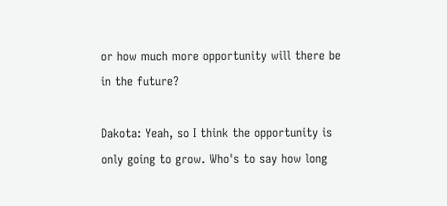or how much more opportunity will there be in the future?

Dakota: Yeah, so I think the opportunity is only going to grow. Who's to say how long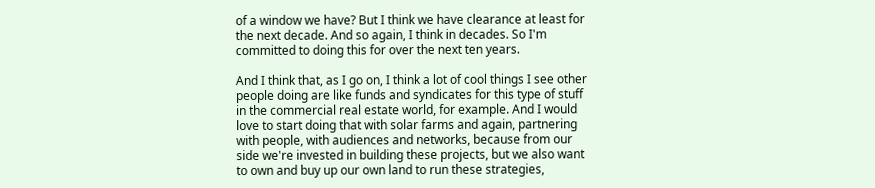of a window we have? But I think we have clearance at least for the next decade. And so again, I think in decades. So I'm committed to doing this for over the next ten years.

And I think that, as I go on, I think a lot of cool things I see other people doing are like funds and syndicates for this type of stuff in the commercial real estate world, for example. And I would love to start doing that with solar farms and again, partnering with people, with audiences and networks, because from our side we're invested in building these projects, but we also want to own and buy up our own land to run these strategies,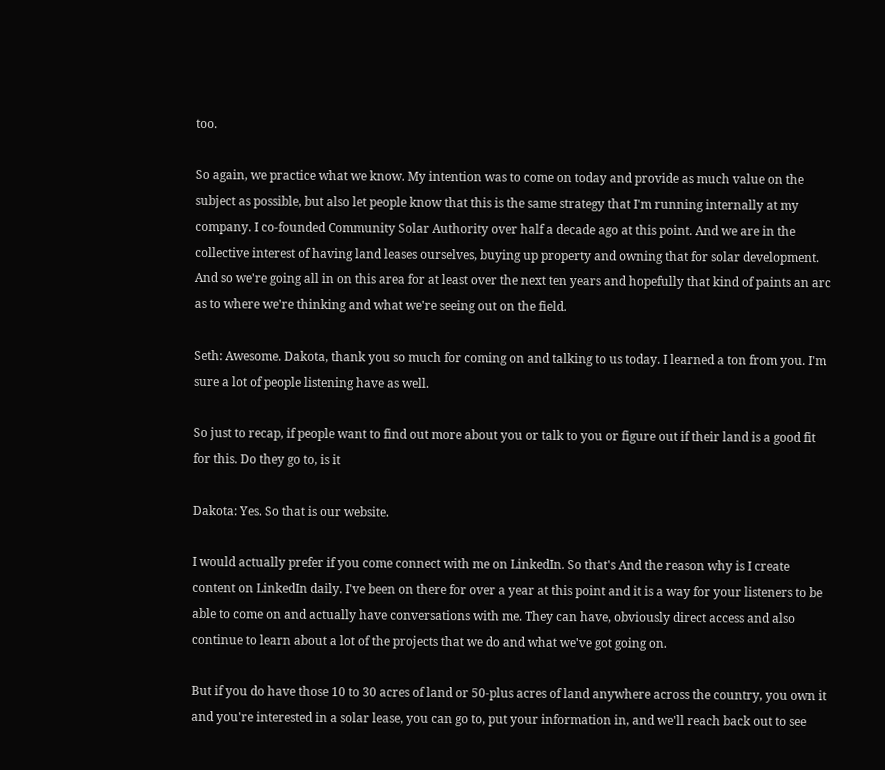too.

So again, we practice what we know. My intention was to come on today and provide as much value on the subject as possible, but also let people know that this is the same strategy that I'm running internally at my company. I co-founded Community Solar Authority over half a decade ago at this point. And we are in the collective interest of having land leases ourselves, buying up property and owning that for solar development. And so we're going all in on this area for at least over the next ten years and hopefully that kind of paints an arc as to where we're thinking and what we're seeing out on the field.

Seth: Awesome. Dakota, thank you so much for coming on and talking to us today. I learned a ton from you. I'm sure a lot of people listening have as well.

So just to recap, if people want to find out more about you or talk to you or figure out if their land is a good fit for this. Do they go to, is it

Dakota: Yes. So that is our website.

I would actually prefer if you come connect with me on LinkedIn. So that's And the reason why is I create content on LinkedIn daily. I've been on there for over a year at this point and it is a way for your listeners to be able to come on and actually have conversations with me. They can have, obviously direct access and also continue to learn about a lot of the projects that we do and what we've got going on.

But if you do have those 10 to 30 acres of land or 50-plus acres of land anywhere across the country, you own it and you're interested in a solar lease, you can go to, put your information in, and we'll reach back out to see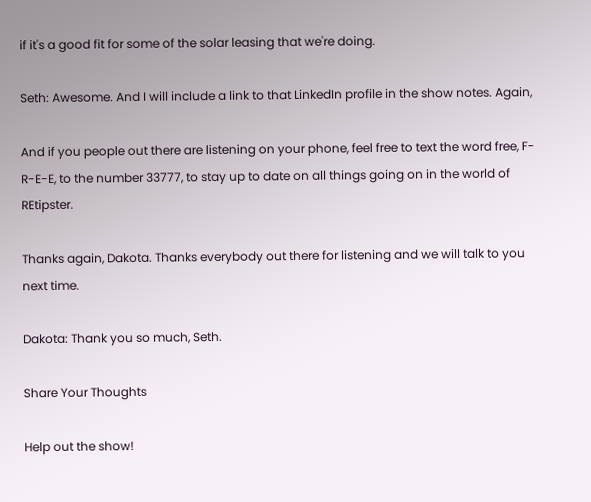if it's a good fit for some of the solar leasing that we're doing.

Seth: Awesome. And I will include a link to that LinkedIn profile in the show notes. Again,

And if you people out there are listening on your phone, feel free to text the word free, F-R-E-E, to the number 33777, to stay up to date on all things going on in the world of REtipster.

Thanks again, Dakota. Thanks everybody out there for listening and we will talk to you next time.

Dakota: Thank you so much, Seth.

Share Your Thoughts

Help out the show!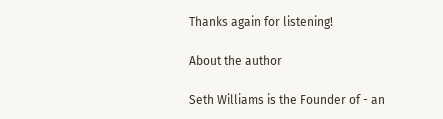Thanks again for listening!

About the author

Seth Williams is the Founder of - an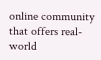online community that offers real-world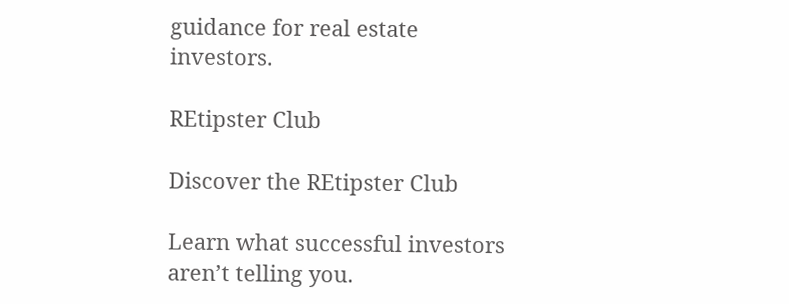guidance for real estate investors.

REtipster Club

Discover the REtipster Club

Learn what successful investors aren’t telling you.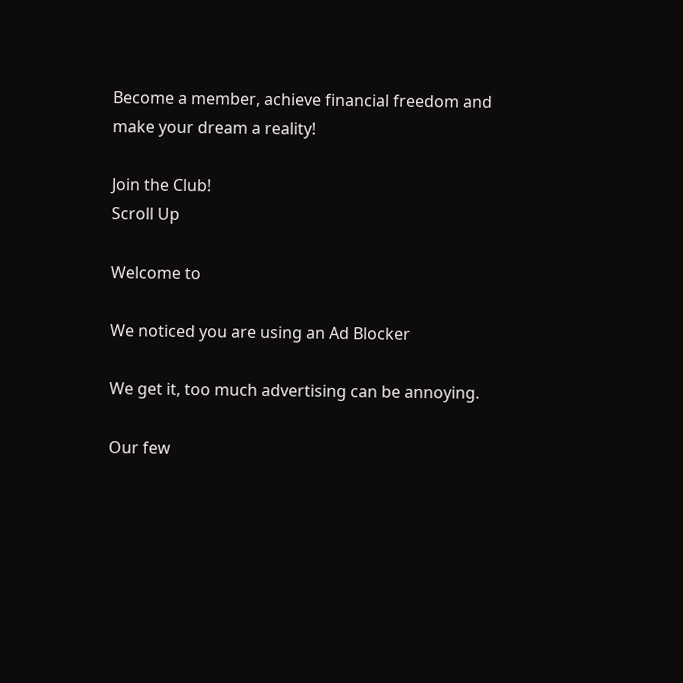Become a member, achieve financial freedom and
make your dream a reality!

Join the Club!
Scroll Up

Welcome to

We noticed you are using an Ad Blocker

We get it, too much advertising can be annoying.

Our few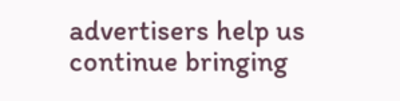advertisers help us continue bringing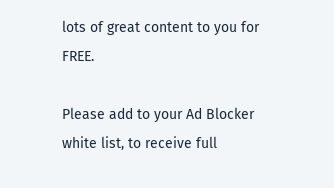lots of great content to you for FREE.

Please add to your Ad Blocker white list, to receive full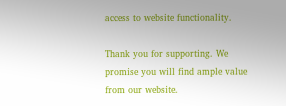access to website functionality.

Thank you for supporting. We promise you will find ample value from our website.